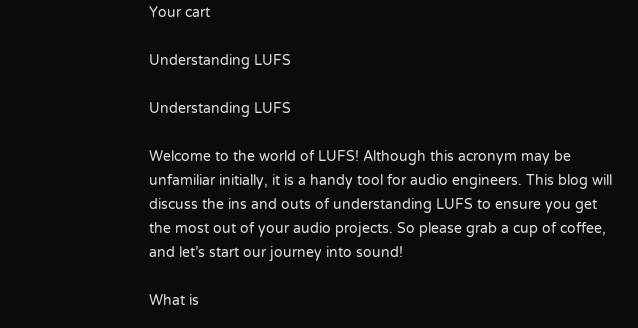Your cart

Understanding LUFS

Understanding LUFS

Welcome to the world of LUFS! Although this acronym may be unfamiliar initially, it is a handy tool for audio engineers. This blog will discuss the ins and outs of understanding LUFS to ensure you get the most out of your audio projects. So please grab a cup of coffee, and let’s start our journey into sound!

What is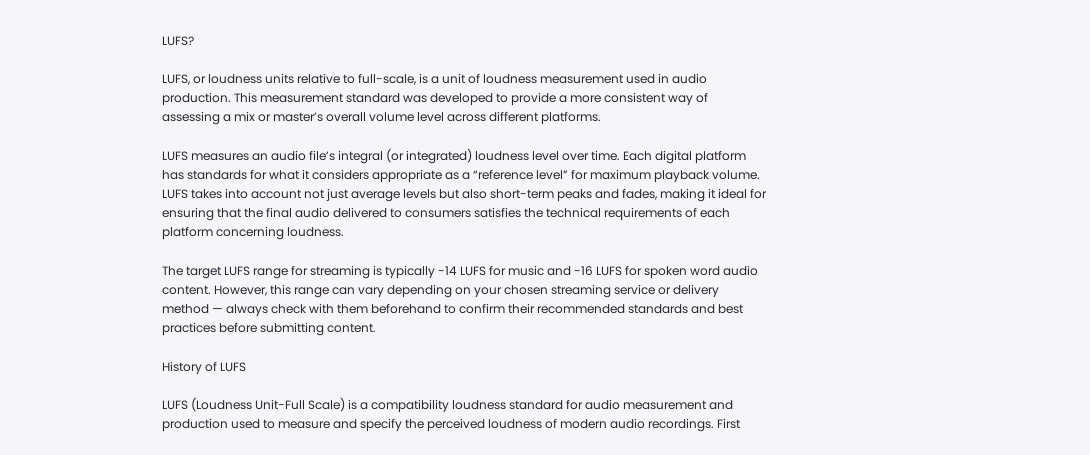LUFS?

LUFS, or loudness units relative to full-scale, is a unit of loudness measurement used in audio production. This measurement standard was developed to provide a more consistent way of assessing a mix or master’s overall volume level across different platforms.

LUFS measures an audio file’s integral (or integrated) loudness level over time. Each digital platform has standards for what it considers appropriate as a “reference level” for maximum playback volume. LUFS takes into account not just average levels but also short-term peaks and fades, making it ideal for ensuring that the final audio delivered to consumers satisfies the technical requirements of each platform concerning loudness.

The target LUFS range for streaming is typically -14 LUFS for music and -16 LUFS for spoken word audio content. However, this range can vary depending on your chosen streaming service or delivery method — always check with them beforehand to confirm their recommended standards and best practices before submitting content.

History of LUFS

LUFS (Loudness Unit-Full Scale) is a compatibility loudness standard for audio measurement and production used to measure and specify the perceived loudness of modern audio recordings. First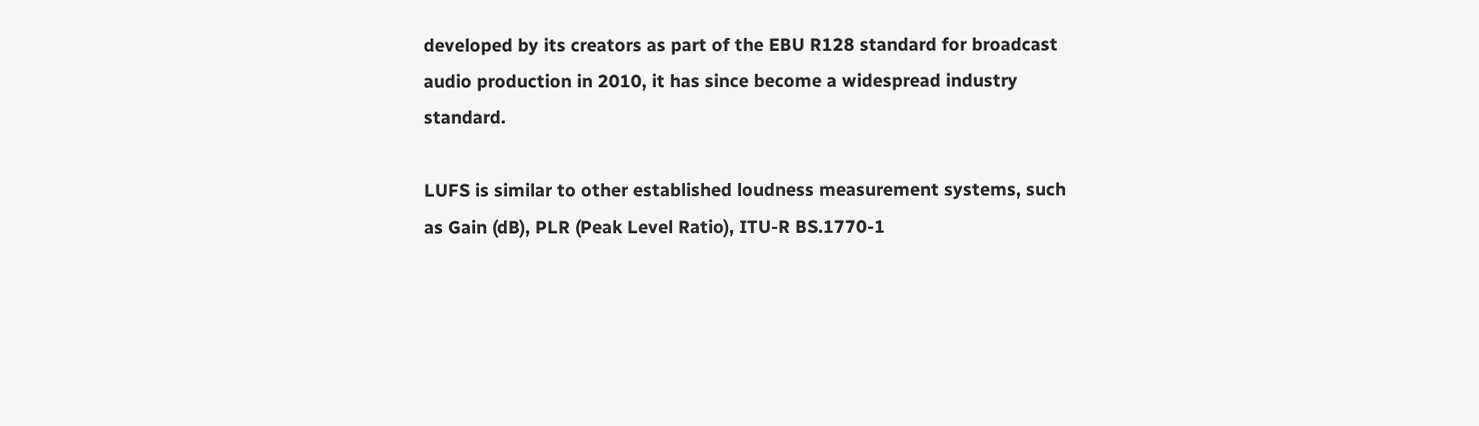developed by its creators as part of the EBU R128 standard for broadcast audio production in 2010, it has since become a widespread industry standard.

LUFS is similar to other established loudness measurement systems, such as Gain (dB), PLR (Peak Level Ratio), ITU-R BS.1770-1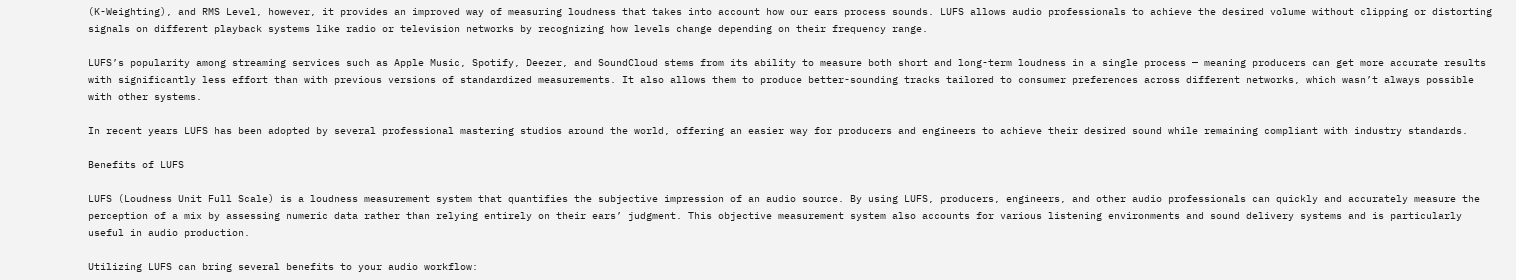(K-Weighting), and RMS Level, however, it provides an improved way of measuring loudness that takes into account how our ears process sounds. LUFS allows audio professionals to achieve the desired volume without clipping or distorting signals on different playback systems like radio or television networks by recognizing how levels change depending on their frequency range.

LUFS’s popularity among streaming services such as Apple Music, Spotify, Deezer, and SoundCloud stems from its ability to measure both short and long-term loudness in a single process — meaning producers can get more accurate results with significantly less effort than with previous versions of standardized measurements. It also allows them to produce better-sounding tracks tailored to consumer preferences across different networks, which wasn’t always possible with other systems.

In recent years LUFS has been adopted by several professional mastering studios around the world, offering an easier way for producers and engineers to achieve their desired sound while remaining compliant with industry standards.

Benefits of LUFS

LUFS (Loudness Unit Full Scale) is a loudness measurement system that quantifies the subjective impression of an audio source. By using LUFS, producers, engineers, and other audio professionals can quickly and accurately measure the perception of a mix by assessing numeric data rather than relying entirely on their ears’ judgment. This objective measurement system also accounts for various listening environments and sound delivery systems and is particularly useful in audio production.

Utilizing LUFS can bring several benefits to your audio workflow: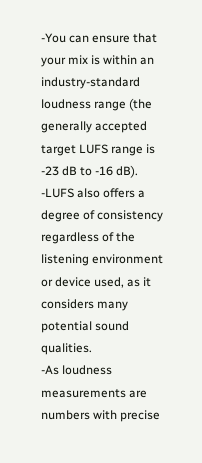-You can ensure that your mix is within an industry-standard loudness range (the generally accepted target LUFS range is -23 dB to -16 dB).
-LUFS also offers a degree of consistency regardless of the listening environment or device used, as it considers many potential sound qualities.
-As loudness measurements are numbers with precise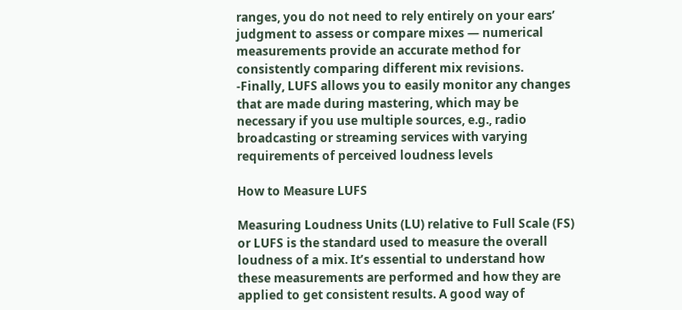ranges, you do not need to rely entirely on your ears’ judgment to assess or compare mixes — numerical measurements provide an accurate method for consistently comparing different mix revisions.
-Finally, LUFS allows you to easily monitor any changes that are made during mastering, which may be necessary if you use multiple sources, e.g., radio broadcasting or streaming services with varying requirements of perceived loudness levels

How to Measure LUFS

Measuring Loudness Units (LU) relative to Full Scale (FS) or LUFS is the standard used to measure the overall loudness of a mix. It’s essential to understand how these measurements are performed and how they are applied to get consistent results. A good way of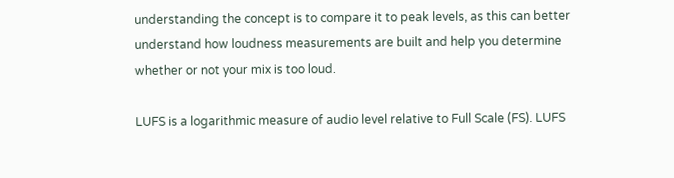understanding the concept is to compare it to peak levels, as this can better understand how loudness measurements are built and help you determine whether or not your mix is too loud.

LUFS is a logarithmic measure of audio level relative to Full Scale (FS). LUFS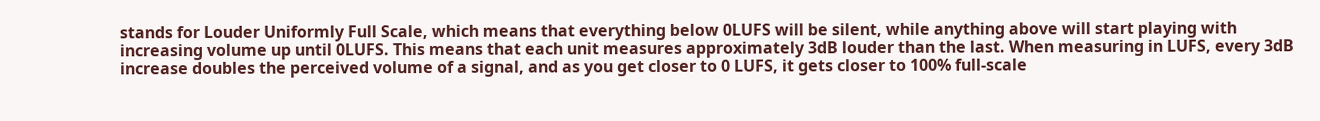stands for Louder Uniformly Full Scale, which means that everything below 0LUFS will be silent, while anything above will start playing with increasing volume up until 0LUFS. This means that each unit measures approximately 3dB louder than the last. When measuring in LUFS, every 3dB increase doubles the perceived volume of a signal, and as you get closer to 0 LUFS, it gets closer to 100% full-scale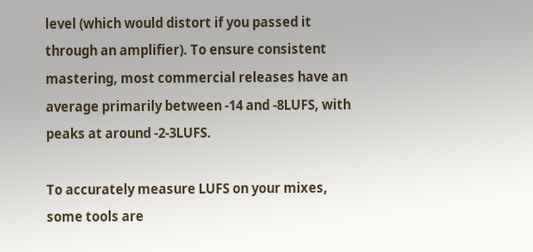level (which would distort if you passed it through an amplifier). To ensure consistent mastering, most commercial releases have an average primarily between -14 and -8LUFS, with peaks at around -2-3LUFS.

To accurately measure LUFS on your mixes, some tools are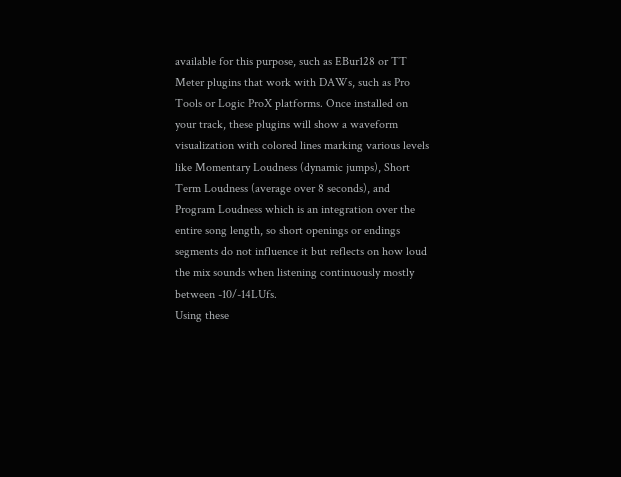available for this purpose, such as EBur128 or TT Meter plugins that work with DAWs, such as Pro Tools or Logic ProX platforms. Once installed on your track, these plugins will show a waveform visualization with colored lines marking various levels like Momentary Loudness (dynamic jumps), Short Term Loudness (average over 8 seconds), and Program Loudness which is an integration over the entire song length, so short openings or endings segments do not influence it but reflects on how loud the mix sounds when listening continuously mostly between -10/-14LUfs.
Using these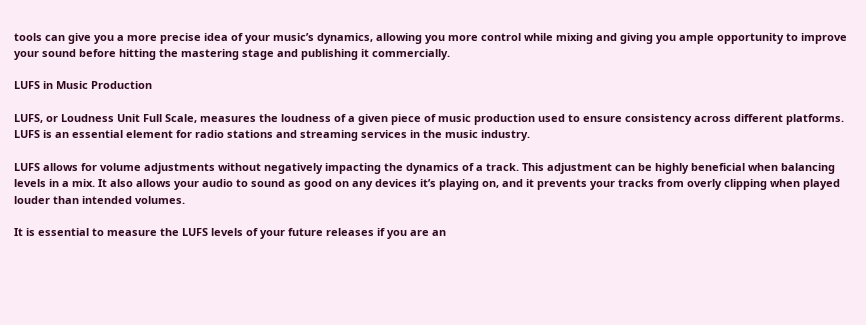tools can give you a more precise idea of your music’s dynamics, allowing you more control while mixing and giving you ample opportunity to improve your sound before hitting the mastering stage and publishing it commercially.

LUFS in Music Production

LUFS, or Loudness Unit Full Scale, measures the loudness of a given piece of music production used to ensure consistency across different platforms. LUFS is an essential element for radio stations and streaming services in the music industry.

LUFS allows for volume adjustments without negatively impacting the dynamics of a track. This adjustment can be highly beneficial when balancing levels in a mix. It also allows your audio to sound as good on any devices it’s playing on, and it prevents your tracks from overly clipping when played louder than intended volumes.

It is essential to measure the LUFS levels of your future releases if you are an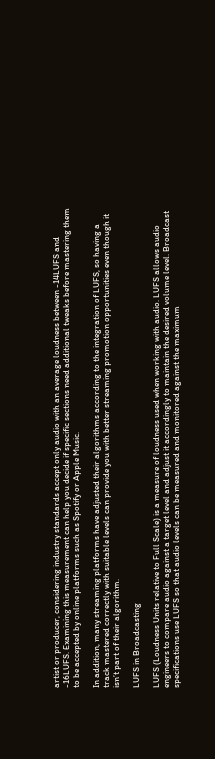artist or producer, considering industry standards accept only audio with an average loudness between -14LUFS and -16LUFS. Examining this measurement can help you decide if specific sections need additional tweaks before mastering them to be accepted by online platforms such as Spotify or Apple Music.

In addition, many streaming platforms have adjusted their algorithms according to the integration of LUFS, so having a track mastered correctly with suitable levels can provide you with better streaming promotion opportunities even though it isn’t part of their algorithm.

LUFS in Broadcasting

LUFS (Loudness Units relative to Full Scale) is a measure of loudness used when working with audio. LUFS allows audio engineers to compare audio against a target level and adjust it accordingly to maintain the desired volume level. Broadcast specifications use LUFS so that audio levels can be measured and monitored against the maximum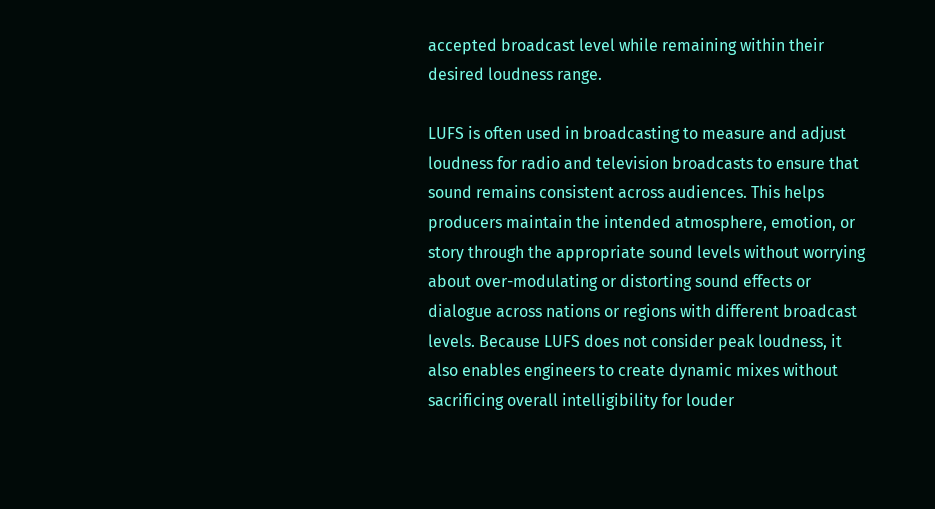accepted broadcast level while remaining within their desired loudness range.

LUFS is often used in broadcasting to measure and adjust loudness for radio and television broadcasts to ensure that sound remains consistent across audiences. This helps producers maintain the intended atmosphere, emotion, or story through the appropriate sound levels without worrying about over-modulating or distorting sound effects or dialogue across nations or regions with different broadcast levels. Because LUFS does not consider peak loudness, it also enables engineers to create dynamic mixes without sacrificing overall intelligibility for louder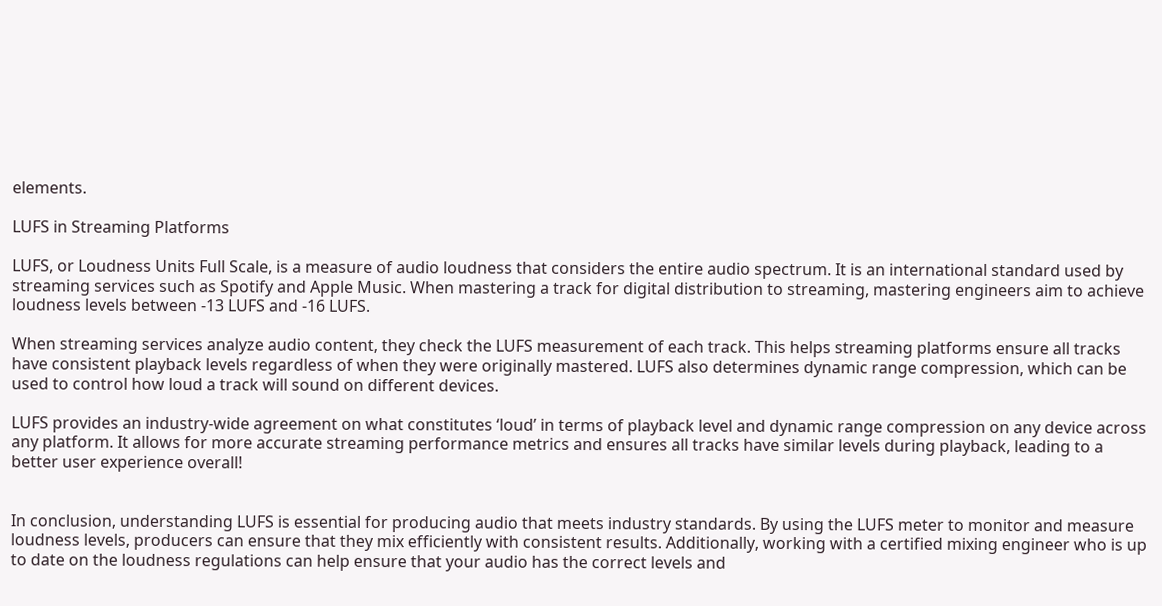elements.

LUFS in Streaming Platforms

LUFS, or Loudness Units Full Scale, is a measure of audio loudness that considers the entire audio spectrum. It is an international standard used by streaming services such as Spotify and Apple Music. When mastering a track for digital distribution to streaming, mastering engineers aim to achieve loudness levels between -13 LUFS and -16 LUFS.

When streaming services analyze audio content, they check the LUFS measurement of each track. This helps streaming platforms ensure all tracks have consistent playback levels regardless of when they were originally mastered. LUFS also determines dynamic range compression, which can be used to control how loud a track will sound on different devices.

LUFS provides an industry-wide agreement on what constitutes ‘loud’ in terms of playback level and dynamic range compression on any device across any platform. It allows for more accurate streaming performance metrics and ensures all tracks have similar levels during playback, leading to a better user experience overall!


In conclusion, understanding LUFS is essential for producing audio that meets industry standards. By using the LUFS meter to monitor and measure loudness levels, producers can ensure that they mix efficiently with consistent results. Additionally, working with a certified mixing engineer who is up to date on the loudness regulations can help ensure that your audio has the correct levels and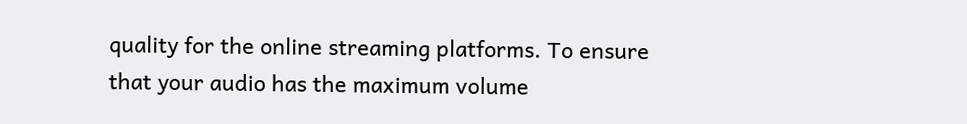quality for the online streaming platforms. To ensure that your audio has the maximum volume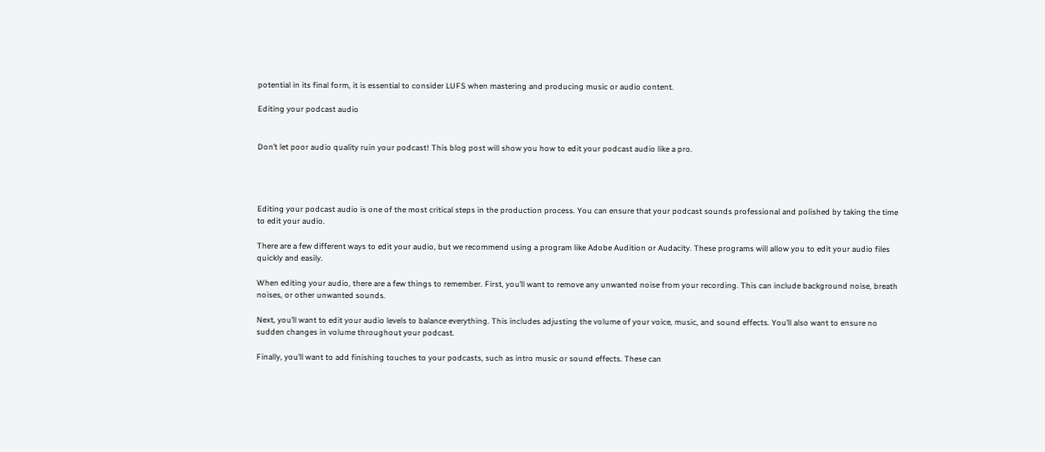potential in its final form, it is essential to consider LUFS when mastering and producing music or audio content.

Editing your podcast audio


Don’t let poor audio quality ruin your podcast! This blog post will show you how to edit your podcast audio like a pro.




Editing your podcast audio is one of the most critical steps in the production process. You can ensure that your podcast sounds professional and polished by taking the time to edit your audio.

There are a few different ways to edit your audio, but we recommend using a program like Adobe Audition or Audacity. These programs will allow you to edit your audio files quickly and easily.

When editing your audio, there are a few things to remember. First, you’ll want to remove any unwanted noise from your recording. This can include background noise, breath noises, or other unwanted sounds.

Next, you’ll want to edit your audio levels to balance everything. This includes adjusting the volume of your voice, music, and sound effects. You’ll also want to ensure no sudden changes in volume throughout your podcast.

Finally, you’ll want to add finishing touches to your podcasts, such as intro music or sound effects. These can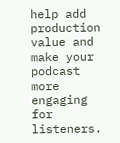help add production value and make your podcast more engaging for listeners.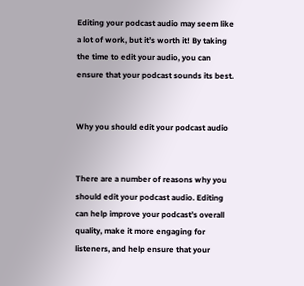Editing your podcast audio may seem like a lot of work, but it’s worth it! By taking the time to edit your audio, you can ensure that your podcast sounds its best.


Why you should edit your podcast audio


There are a number of reasons why you should edit your podcast audio. Editing can help improve your podcast’s overall quality, make it more engaging for listeners, and help ensure that your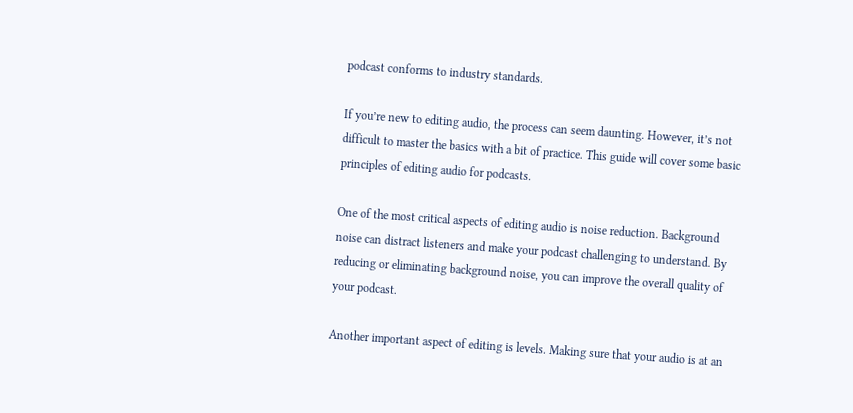podcast conforms to industry standards.

If you’re new to editing audio, the process can seem daunting. However, it’s not difficult to master the basics with a bit of practice. This guide will cover some basic principles of editing audio for podcasts.

One of the most critical aspects of editing audio is noise reduction. Background noise can distract listeners and make your podcast challenging to understand. By reducing or eliminating background noise, you can improve the overall quality of your podcast.

Another important aspect of editing is levels. Making sure that your audio is at an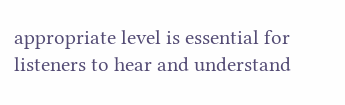appropriate level is essential for listeners to hear and understand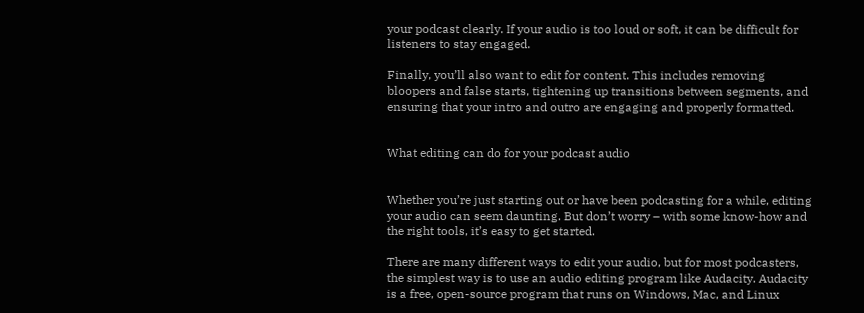your podcast clearly. If your audio is too loud or soft, it can be difficult for listeners to stay engaged.

Finally, you’ll also want to edit for content. This includes removing bloopers and false starts, tightening up transitions between segments, and ensuring that your intro and outro are engaging and properly formatted.


What editing can do for your podcast audio


Whether you’re just starting out or have been podcasting for a while, editing your audio can seem daunting. But don’t worry – with some know-how and the right tools, it’s easy to get started.

There are many different ways to edit your audio, but for most podcasters, the simplest way is to use an audio editing program like Audacity. Audacity is a free, open-source program that runs on Windows, Mac, and Linux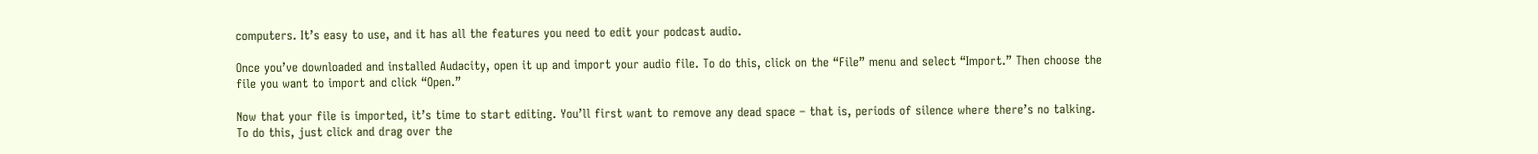computers. It’s easy to use, and it has all the features you need to edit your podcast audio.

Once you’ve downloaded and installed Audacity, open it up and import your audio file. To do this, click on the “File” menu and select “Import.” Then choose the file you want to import and click “Open.”

Now that your file is imported, it’s time to start editing. You’ll first want to remove any dead space – that is, periods of silence where there’s no talking. To do this, just click and drag over the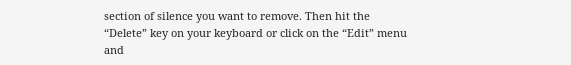section of silence you want to remove. Then hit the “Delete” key on your keyboard or click on the “Edit” menu and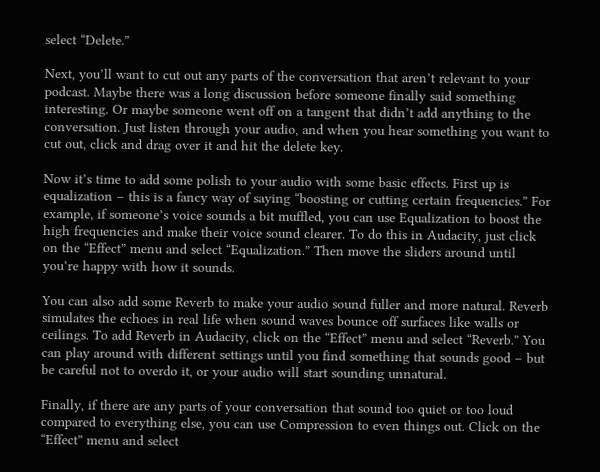select “Delete.”

Next, you’ll want to cut out any parts of the conversation that aren’t relevant to your podcast. Maybe there was a long discussion before someone finally said something interesting. Or maybe someone went off on a tangent that didn’t add anything to the conversation. Just listen through your audio, and when you hear something you want to cut out, click and drag over it and hit the delete key.

Now it’s time to add some polish to your audio with some basic effects. First up is equalization – this is a fancy way of saying “boosting or cutting certain frequencies.” For example, if someone’s voice sounds a bit muffled, you can use Equalization to boost the high frequencies and make their voice sound clearer. To do this in Audacity, just click on the “Effect” menu and select “Equalization.” Then move the sliders around until you’re happy with how it sounds.

You can also add some Reverb to make your audio sound fuller and more natural. Reverb simulates the echoes in real life when sound waves bounce off surfaces like walls or ceilings. To add Reverb in Audacity, click on the “Effect” menu and select “Reverb.” You can play around with different settings until you find something that sounds good – but be careful not to overdo it, or your audio will start sounding unnatural.

Finally, if there are any parts of your conversation that sound too quiet or too loud compared to everything else, you can use Compression to even things out. Click on the “Effect” menu and select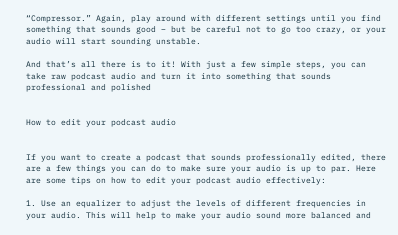“Compressor.” Again, play around with different settings until you find something that sounds good – but be careful not to go too crazy, or your audio will start sounding unstable.

And that’s all there is to it! With just a few simple steps, you can take raw podcast audio and turn it into something that sounds professional and polished


How to edit your podcast audio


If you want to create a podcast that sounds professionally edited, there are a few things you can do to make sure your audio is up to par. Here are some tips on how to edit your podcast audio effectively:

1. Use an equalizer to adjust the levels of different frequencies in your audio. This will help to make your audio sound more balanced and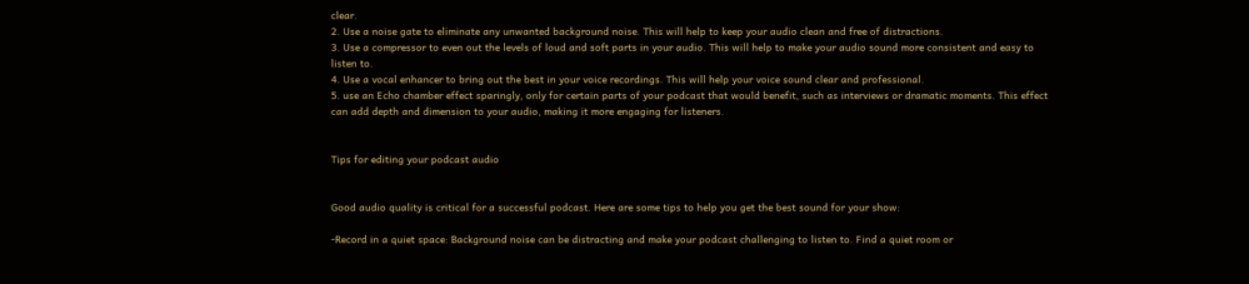clear.
2. Use a noise gate to eliminate any unwanted background noise. This will help to keep your audio clean and free of distractions.
3. Use a compressor to even out the levels of loud and soft parts in your audio. This will help to make your audio sound more consistent and easy to listen to.
4. Use a vocal enhancer to bring out the best in your voice recordings. This will help your voice sound clear and professional.
5. use an Echo chamber effect sparingly, only for certain parts of your podcast that would benefit, such as interviews or dramatic moments. This effect can add depth and dimension to your audio, making it more engaging for listeners.


Tips for editing your podcast audio


Good audio quality is critical for a successful podcast. Here are some tips to help you get the best sound for your show:

-Record in a quiet space: Background noise can be distracting and make your podcast challenging to listen to. Find a quiet room or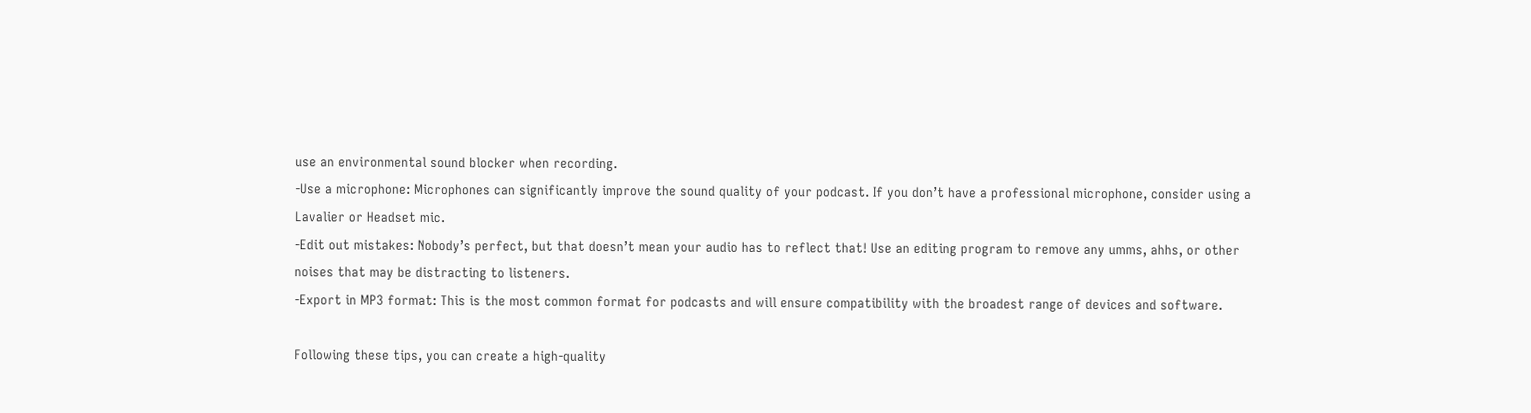use an environmental sound blocker when recording.
-Use a microphone: Microphones can significantly improve the sound quality of your podcast. If you don’t have a professional microphone, consider using a Lavalier or Headset mic.
-Edit out mistakes: Nobody’s perfect, but that doesn’t mean your audio has to reflect that! Use an editing program to remove any umms, ahhs, or other noises that may be distracting to listeners.
-Export in MP3 format: This is the most common format for podcasts and will ensure compatibility with the broadest range of devices and software.

Following these tips, you can create a high-quality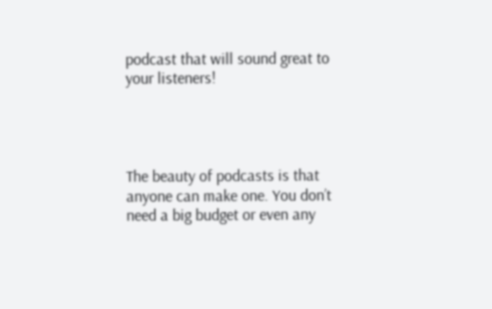podcast that will sound great to your listeners!




The beauty of podcasts is that anyone can make one. You don’t need a big budget or even any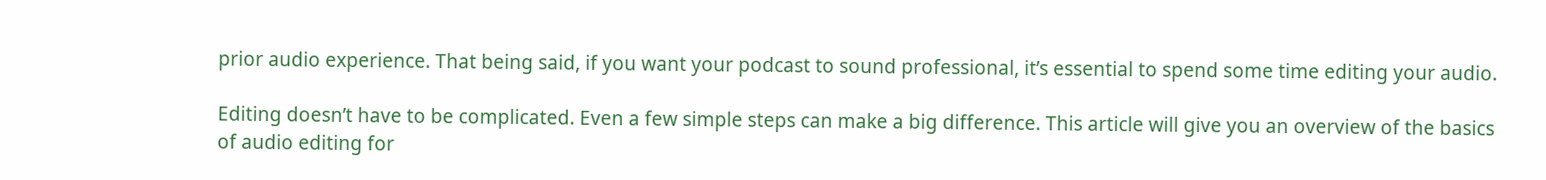prior audio experience. That being said, if you want your podcast to sound professional, it’s essential to spend some time editing your audio.

Editing doesn’t have to be complicated. Even a few simple steps can make a big difference. This article will give you an overview of the basics of audio editing for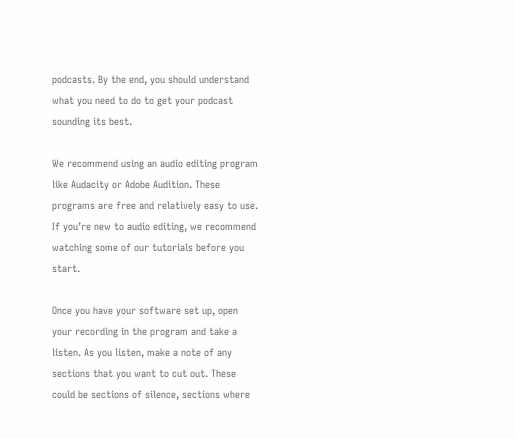podcasts. By the end, you should understand what you need to do to get your podcast sounding its best.

We recommend using an audio editing program like Audacity or Adobe Audition. These programs are free and relatively easy to use. If you’re new to audio editing, we recommend watching some of our tutorials before you start.

Once you have your software set up, open your recording in the program and take a listen. As you listen, make a note of any sections that you want to cut out. These could be sections of silence, sections where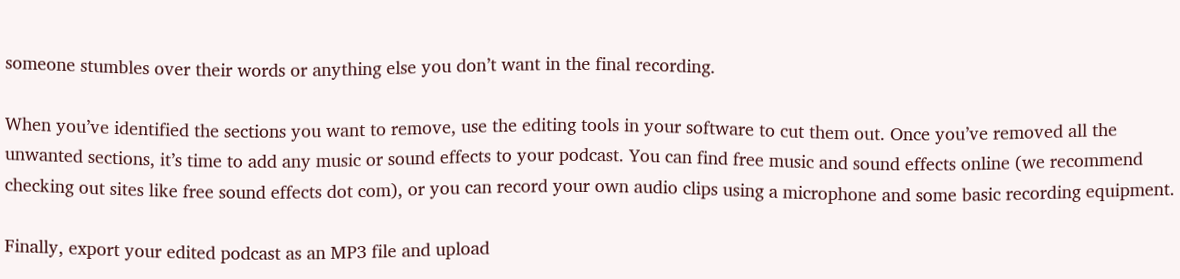someone stumbles over their words or anything else you don’t want in the final recording.

When you’ve identified the sections you want to remove, use the editing tools in your software to cut them out. Once you’ve removed all the unwanted sections, it’s time to add any music or sound effects to your podcast. You can find free music and sound effects online (we recommend checking out sites like free sound effects dot com), or you can record your own audio clips using a microphone and some basic recording equipment.

Finally, export your edited podcast as an MP3 file and upload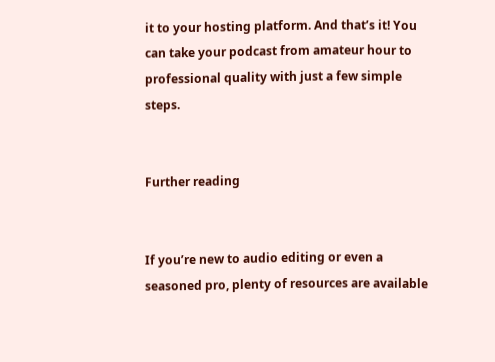it to your hosting platform. And that’s it! You can take your podcast from amateur hour to professional quality with just a few simple steps.


Further reading


If you’re new to audio editing or even a seasoned pro, plenty of resources are available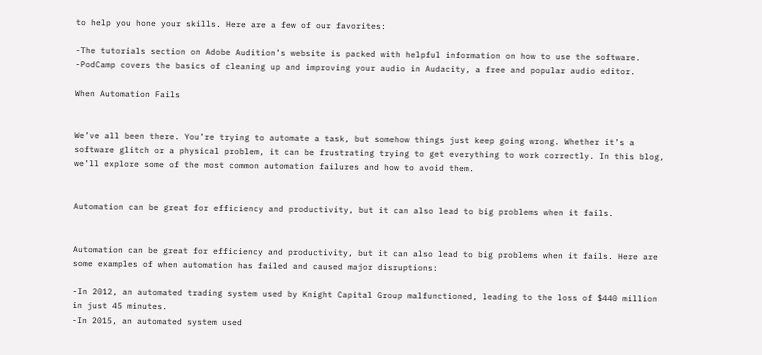to help you hone your skills. Here are a few of our favorites:

-The tutorials section on Adobe Audition’s website is packed with helpful information on how to use the software.
-PodCamp covers the basics of cleaning up and improving your audio in Audacity, a free and popular audio editor.

When Automation Fails


We’ve all been there. You’re trying to automate a task, but somehow things just keep going wrong. Whether it’s a software glitch or a physical problem, it can be frustrating trying to get everything to work correctly. In this blog, we’ll explore some of the most common automation failures and how to avoid them.


Automation can be great for efficiency and productivity, but it can also lead to big problems when it fails.


Automation can be great for efficiency and productivity, but it can also lead to big problems when it fails. Here are some examples of when automation has failed and caused major disruptions:

-In 2012, an automated trading system used by Knight Capital Group malfunctioned, leading to the loss of $440 million in just 45 minutes.
-In 2015, an automated system used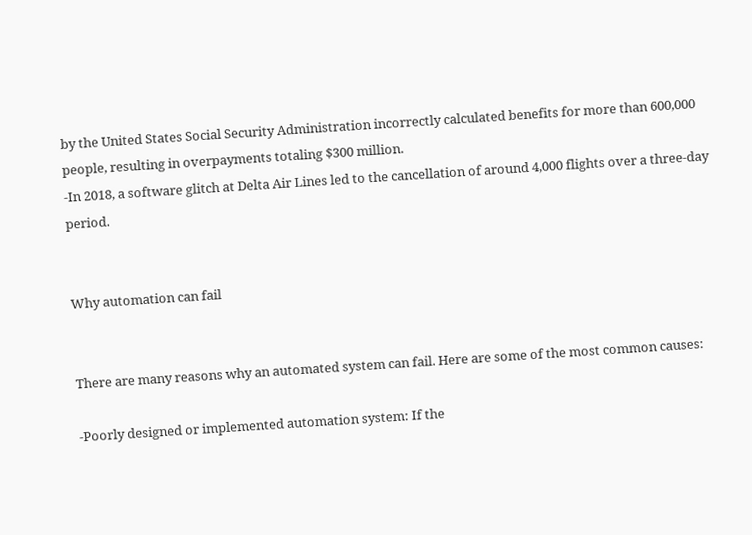by the United States Social Security Administration incorrectly calculated benefits for more than 600,000 people, resulting in overpayments totaling $300 million.
-In 2018, a software glitch at Delta Air Lines led to the cancellation of around 4,000 flights over a three-day period.


Why automation can fail


There are many reasons why an automated system can fail. Here are some of the most common causes:

-Poorly designed or implemented automation system: If the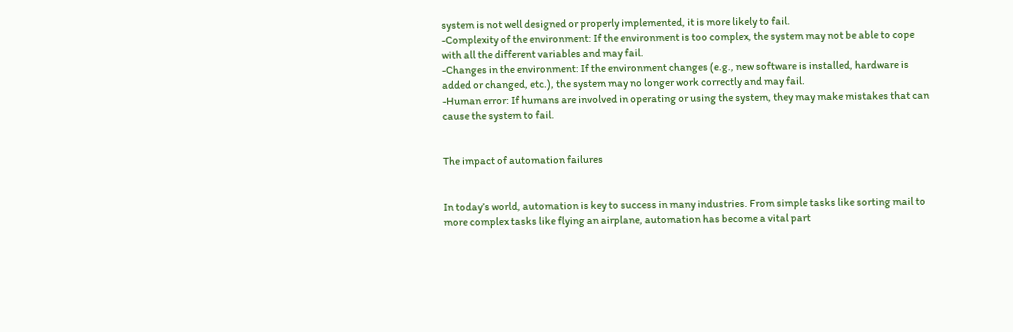system is not well designed or properly implemented, it is more likely to fail.
-Complexity of the environment: If the environment is too complex, the system may not be able to cope with all the different variables and may fail.
-Changes in the environment: If the environment changes (e.g., new software is installed, hardware is added or changed, etc.), the system may no longer work correctly and may fail.
-Human error: If humans are involved in operating or using the system, they may make mistakes that can cause the system to fail.


The impact of automation failures


In today’s world, automation is key to success in many industries. From simple tasks like sorting mail to more complex tasks like flying an airplane, automation has become a vital part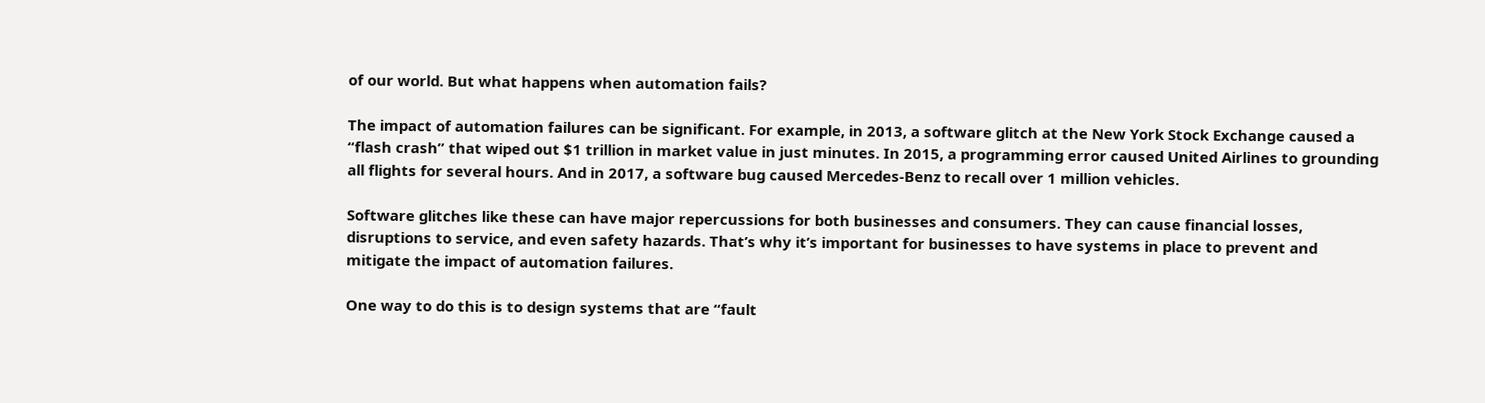of our world. But what happens when automation fails?

The impact of automation failures can be significant. For example, in 2013, a software glitch at the New York Stock Exchange caused a “flash crash” that wiped out $1 trillion in market value in just minutes. In 2015, a programming error caused United Airlines to grounding all flights for several hours. And in 2017, a software bug caused Mercedes-Benz to recall over 1 million vehicles.

Software glitches like these can have major repercussions for both businesses and consumers. They can cause financial losses, disruptions to service, and even safety hazards. That’s why it’s important for businesses to have systems in place to prevent and mitigate the impact of automation failures.

One way to do this is to design systems that are “fault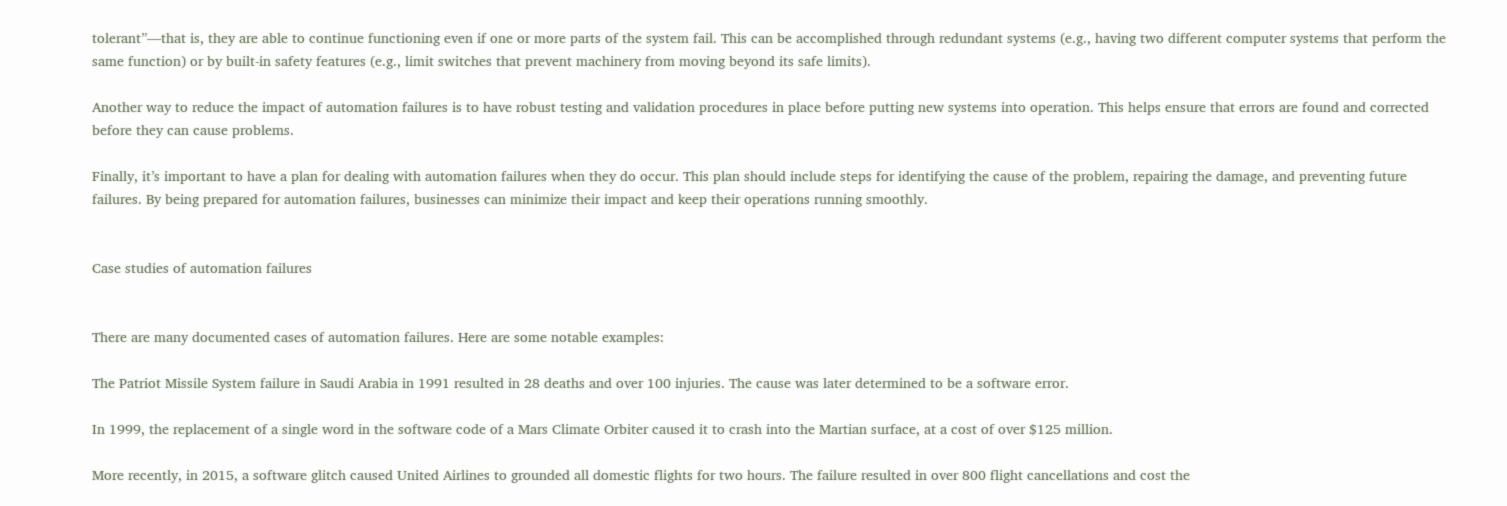tolerant”—that is, they are able to continue functioning even if one or more parts of the system fail. This can be accomplished through redundant systems (e.g., having two different computer systems that perform the same function) or by built-in safety features (e.g., limit switches that prevent machinery from moving beyond its safe limits).

Another way to reduce the impact of automation failures is to have robust testing and validation procedures in place before putting new systems into operation. This helps ensure that errors are found and corrected before they can cause problems.

Finally, it’s important to have a plan for dealing with automation failures when they do occur. This plan should include steps for identifying the cause of the problem, repairing the damage, and preventing future failures. By being prepared for automation failures, businesses can minimize their impact and keep their operations running smoothly.


Case studies of automation failures


There are many documented cases of automation failures. Here are some notable examples:

The Patriot Missile System failure in Saudi Arabia in 1991 resulted in 28 deaths and over 100 injuries. The cause was later determined to be a software error.

In 1999, the replacement of a single word in the software code of a Mars Climate Orbiter caused it to crash into the Martian surface, at a cost of over $125 million.

More recently, in 2015, a software glitch caused United Airlines to grounded all domestic flights for two hours. The failure resulted in over 800 flight cancellations and cost the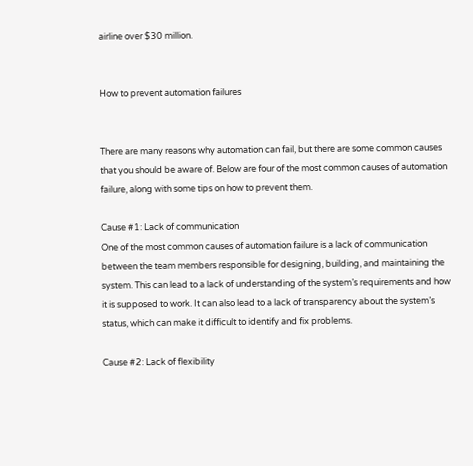airline over $30 million.


How to prevent automation failures


There are many reasons why automation can fail, but there are some common causes that you should be aware of. Below are four of the most common causes of automation failure, along with some tips on how to prevent them.

Cause #1: Lack of communication
One of the most common causes of automation failure is a lack of communication between the team members responsible for designing, building, and maintaining the system. This can lead to a lack of understanding of the system’s requirements and how it is supposed to work. It can also lead to a lack of transparency about the system’s status, which can make it difficult to identify and fix problems.

Cause #2: Lack of flexibility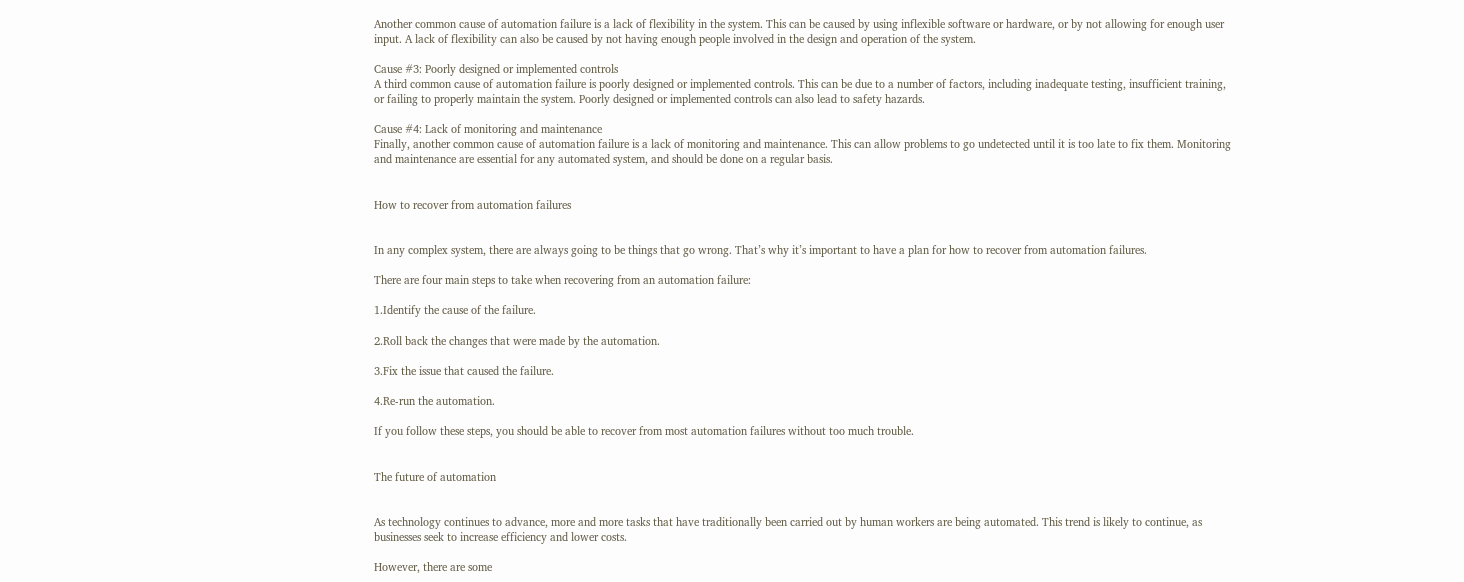Another common cause of automation failure is a lack of flexibility in the system. This can be caused by using inflexible software or hardware, or by not allowing for enough user input. A lack of flexibility can also be caused by not having enough people involved in the design and operation of the system.

Cause #3: Poorly designed or implemented controls
A third common cause of automation failure is poorly designed or implemented controls. This can be due to a number of factors, including inadequate testing, insufficient training, or failing to properly maintain the system. Poorly designed or implemented controls can also lead to safety hazards.

Cause #4: Lack of monitoring and maintenance
Finally, another common cause of automation failure is a lack of monitoring and maintenance. This can allow problems to go undetected until it is too late to fix them. Monitoring and maintenance are essential for any automated system, and should be done on a regular basis.


How to recover from automation failures


In any complex system, there are always going to be things that go wrong. That’s why it’s important to have a plan for how to recover from automation failures.

There are four main steps to take when recovering from an automation failure:

1.Identify the cause of the failure.

2.Roll back the changes that were made by the automation.

3.Fix the issue that caused the failure.

4.Re-run the automation.

If you follow these steps, you should be able to recover from most automation failures without too much trouble.


The future of automation


As technology continues to advance, more and more tasks that have traditionally been carried out by human workers are being automated. This trend is likely to continue, as businesses seek to increase efficiency and lower costs.

However, there are some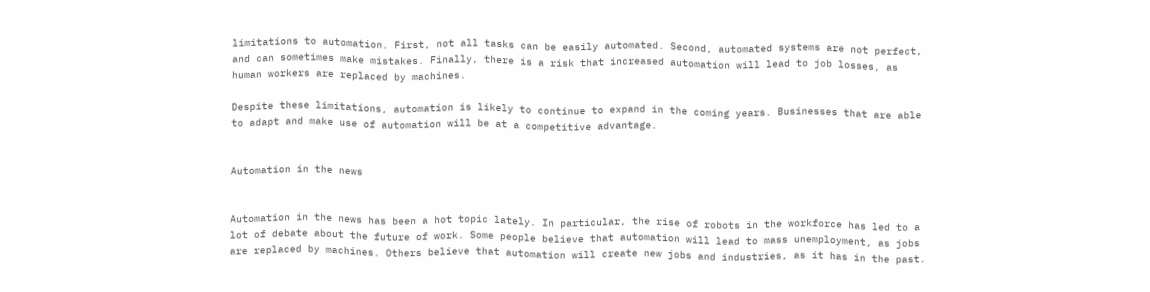limitations to automation. First, not all tasks can be easily automated. Second, automated systems are not perfect, and can sometimes make mistakes. Finally, there is a risk that increased automation will lead to job losses, as human workers are replaced by machines.

Despite these limitations, automation is likely to continue to expand in the coming years. Businesses that are able to adapt and make use of automation will be at a competitive advantage.


Automation in the news


Automation in the news has been a hot topic lately. In particular, the rise of robots in the workforce has led to a lot of debate about the future of work. Some people believe that automation will lead to mass unemployment, as jobs are replaced by machines. Others believe that automation will create new jobs and industries, as it has in the past.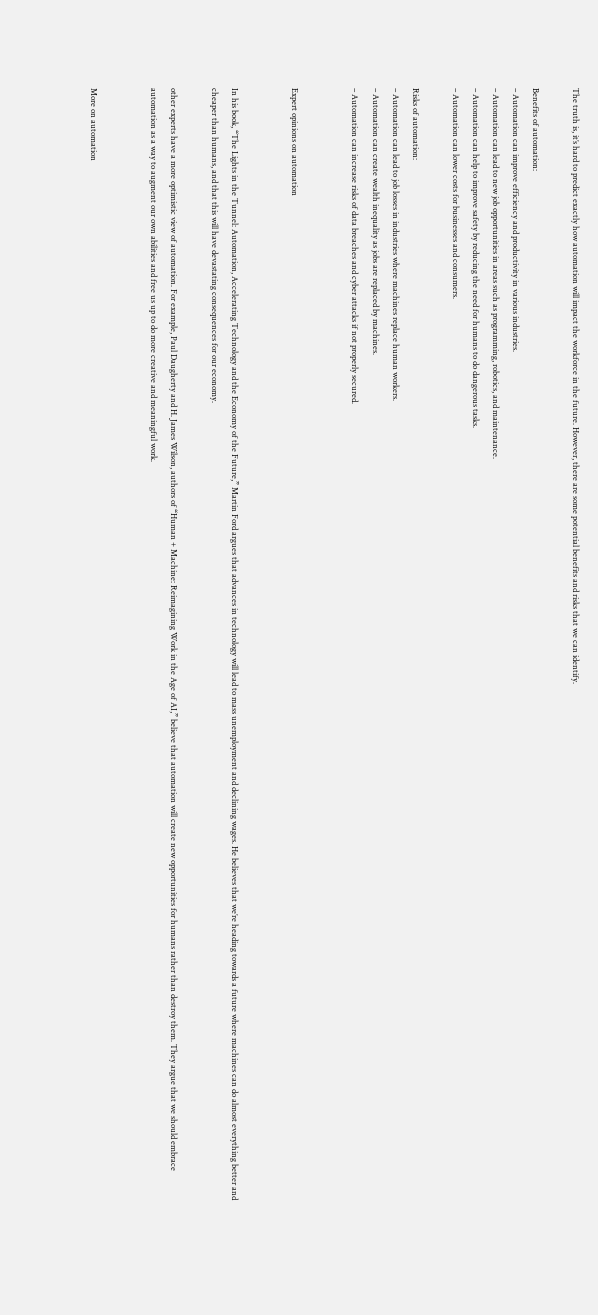The truth is, it’s hard to predict exactly how automation will impact the workforce in the future. However, there are some potential benefits and risks that we can identify.

Benefits of automation:
– Automation can improve efficiency and productivity in various industries.
– Automation can lead to new job opportunities in areas such as programming, robotics, and maintenance.
– Automation can help to improve safety by reducing the need for humans to do dangerous tasks.
– Automation can lower costs for businesses and consumers.

Risks of automation:
– Automation can lead to job losses in industries where machines replace human workers.
– Automation can create wealth inequality as jobs are replaced by machines.
– Automation can increase risks of data breaches and cyber attacks if not properly secured.


Expert opinions on automation


In his book, “The Lights in the Tunnel: Automation, Accelerating Technology and the Economy of the Future,” Martin Ford argues that advances in technology will lead to mass unemployment and declining wages. He believes that we’re heading towards a future where machines can do almost everything better and cheaper than humans, and that this will have devastating consequences for our economy.

other experts have a more optimistic view of automation. For example, Paul Daugherty and H. James Wilson, authors of “Human + Machine: Reimagining Work in the Age of AI,” believe that automation will create new opportunities for humans rather than destroy them. They argue that we should embrace automation as a way to augment our own abilities and free us up to do more creative and meaningful work.


More on automation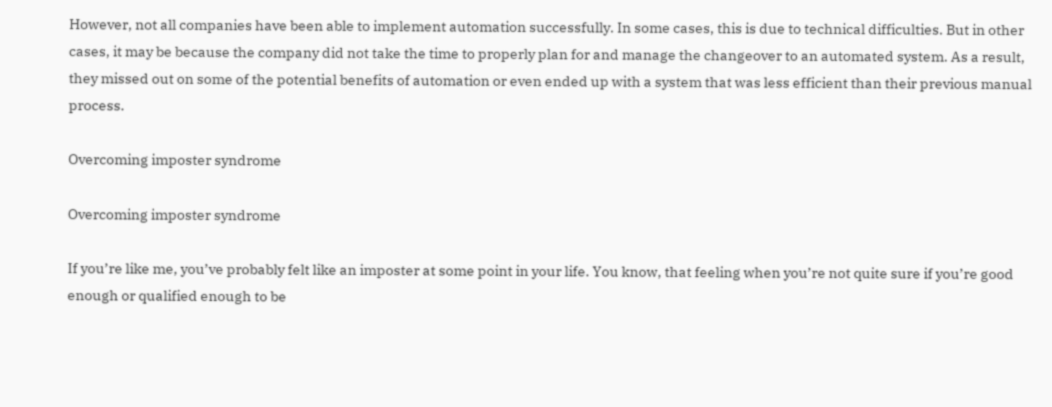However, not all companies have been able to implement automation successfully. In some cases, this is due to technical difficulties. But in other cases, it may be because the company did not take the time to properly plan for and manage the changeover to an automated system. As a result, they missed out on some of the potential benefits of automation or even ended up with a system that was less efficient than their previous manual process.

Overcoming imposter syndrome

Overcoming imposter syndrome

If you’re like me, you’ve probably felt like an imposter at some point in your life. You know, that feeling when you’re not quite sure if you’re good enough or qualified enough to be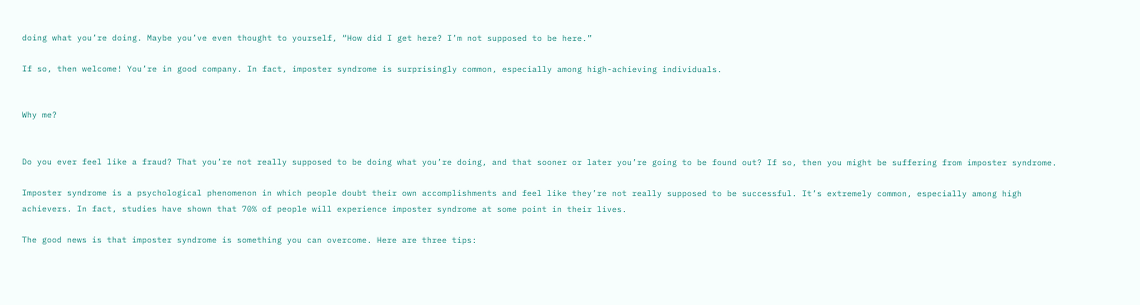doing what you’re doing. Maybe you’ve even thought to yourself, “How did I get here? I’m not supposed to be here.”

If so, then welcome! You’re in good company. In fact, imposter syndrome is surprisingly common, especially among high-achieving individuals.


Why me?


Do you ever feel like a fraud? That you’re not really supposed to be doing what you’re doing, and that sooner or later you’re going to be found out? If so, then you might be suffering from imposter syndrome.

Imposter syndrome is a psychological phenomenon in which people doubt their own accomplishments and feel like they’re not really supposed to be successful. It’s extremely common, especially among high achievers. In fact, studies have shown that 70% of people will experience imposter syndrome at some point in their lives.

The good news is that imposter syndrome is something you can overcome. Here are three tips: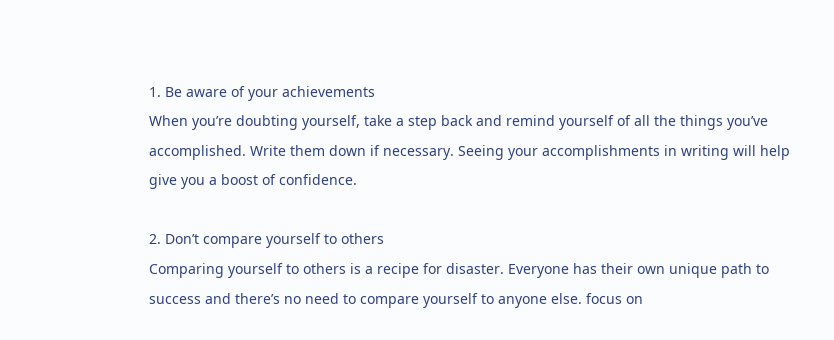1. Be aware of your achievements
When you’re doubting yourself, take a step back and remind yourself of all the things you’ve accomplished. Write them down if necessary. Seeing your accomplishments in writing will help give you a boost of confidence.

2. Don’t compare yourself to others
Comparing yourself to others is a recipe for disaster. Everyone has their own unique path to success and there’s no need to compare yourself to anyone else. focus on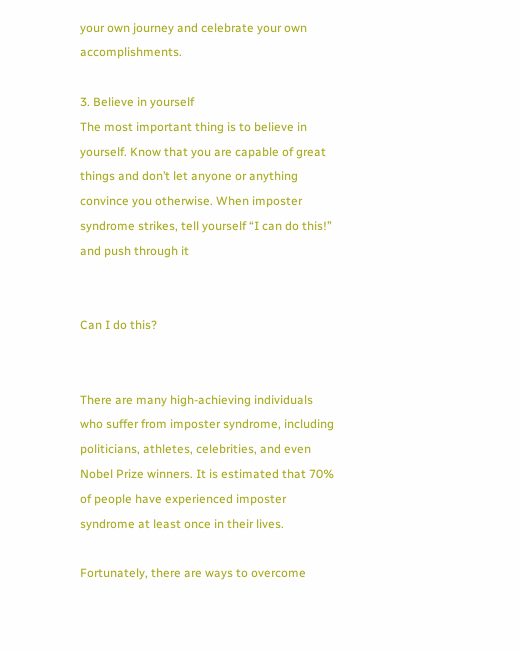your own journey and celebrate your own accomplishments.

3. Believe in yourself
The most important thing is to believe in yourself. Know that you are capable of great things and don’t let anyone or anything convince you otherwise. When imposter syndrome strikes, tell yourself “I can do this!” and push through it


Can I do this?


There are many high-achieving individuals who suffer from imposter syndrome, including politicians, athletes, celebrities, and even Nobel Prize winners. It is estimated that 70% of people have experienced imposter syndrome at least once in their lives.

Fortunately, there are ways to overcome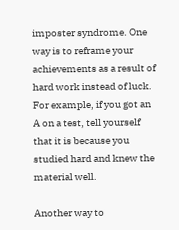imposter syndrome. One way is to reframe your achievements as a result of hard work instead of luck. For example, if you got an A on a test, tell yourself that it is because you studied hard and knew the material well.

Another way to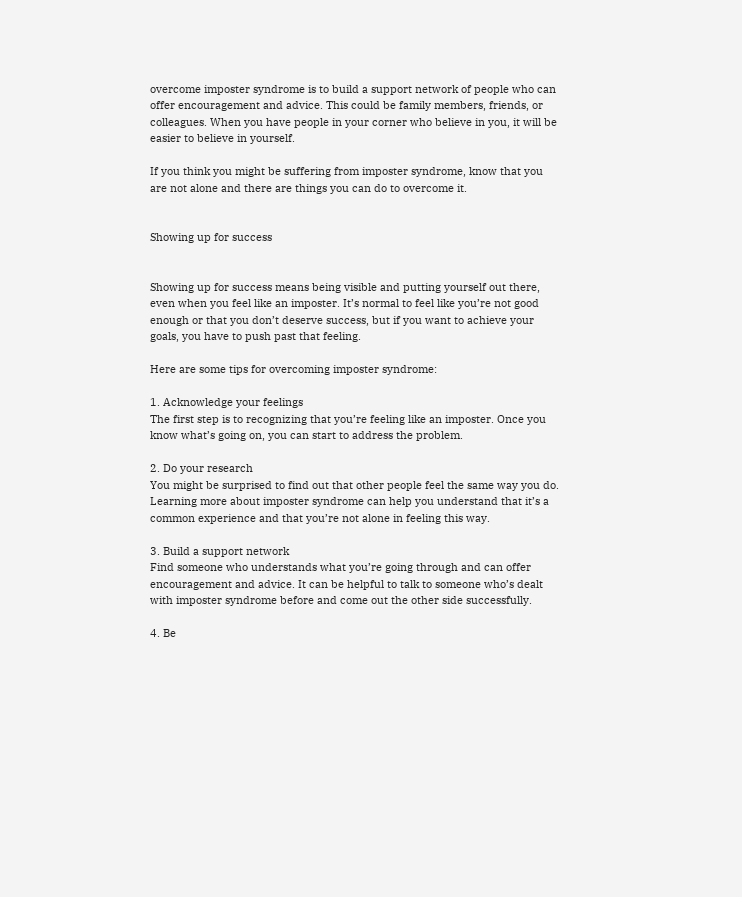overcome imposter syndrome is to build a support network of people who can offer encouragement and advice. This could be family members, friends, or colleagues. When you have people in your corner who believe in you, it will be easier to believe in yourself.

If you think you might be suffering from imposter syndrome, know that you are not alone and there are things you can do to overcome it.


Showing up for success


Showing up for success means being visible and putting yourself out there, even when you feel like an imposter. It’s normal to feel like you’re not good enough or that you don’t deserve success, but if you want to achieve your goals, you have to push past that feeling.

Here are some tips for overcoming imposter syndrome:

1. Acknowledge your feelings
The first step is to recognizing that you’re feeling like an imposter. Once you know what’s going on, you can start to address the problem.

2. Do your research
You might be surprised to find out that other people feel the same way you do. Learning more about imposter syndrome can help you understand that it’s a common experience and that you’re not alone in feeling this way.

3. Build a support network
Find someone who understands what you’re going through and can offer encouragement and advice. It can be helpful to talk to someone who’s dealt with imposter syndrome before and come out the other side successfully.

4. Be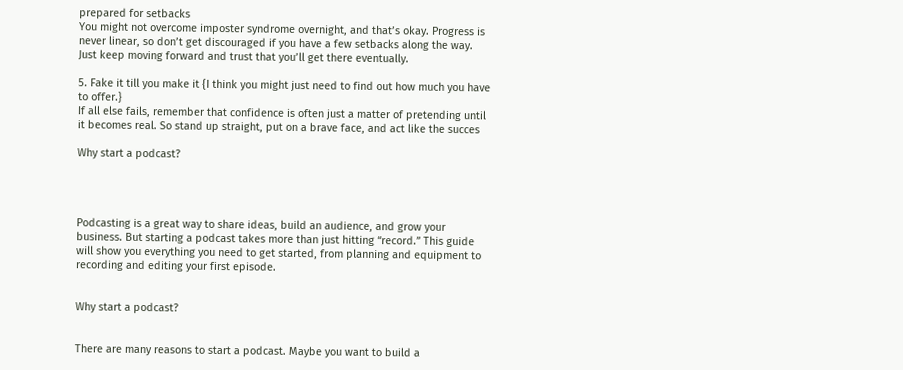prepared for setbacks
You might not overcome imposter syndrome overnight, and that’s okay. Progress is never linear, so don’t get discouraged if you have a few setbacks along the way. Just keep moving forward and trust that you’ll get there eventually.

5. Fake it till you make it {I think you might just need to find out how much you have to offer.}
If all else fails, remember that confidence is often just a matter of pretending until it becomes real. So stand up straight, put on a brave face, and act like the succes

Why start a podcast?




Podcasting is a great way to share ideas, build an audience, and grow your business. But starting a podcast takes more than just hitting “record.” This guide will show you everything you need to get started, from planning and equipment to recording and editing your first episode.


Why start a podcast?


There are many reasons to start a podcast. Maybe you want to build a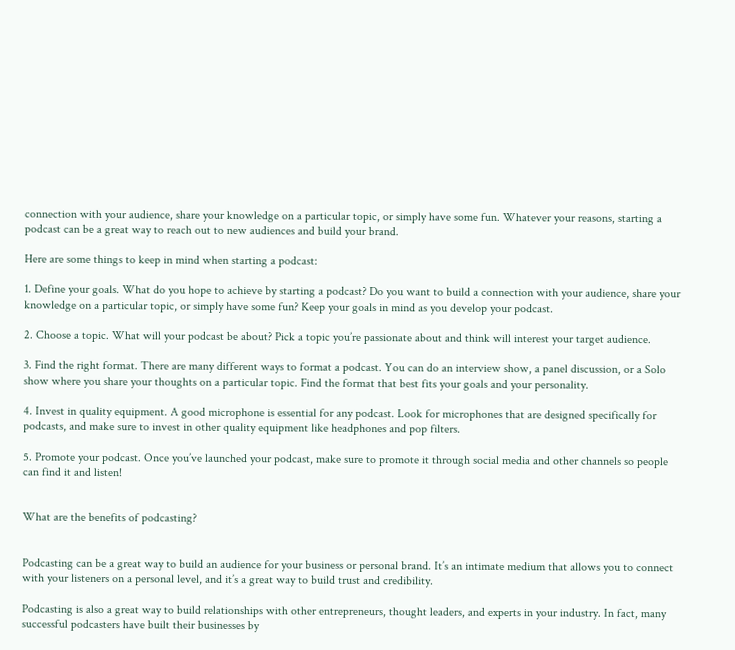connection with your audience, share your knowledge on a particular topic, or simply have some fun. Whatever your reasons, starting a podcast can be a great way to reach out to new audiences and build your brand.

Here are some things to keep in mind when starting a podcast:

1. Define your goals. What do you hope to achieve by starting a podcast? Do you want to build a connection with your audience, share your knowledge on a particular topic, or simply have some fun? Keep your goals in mind as you develop your podcast.

2. Choose a topic. What will your podcast be about? Pick a topic you’re passionate about and think will interest your target audience.

3. Find the right format. There are many different ways to format a podcast. You can do an interview show, a panel discussion, or a Solo show where you share your thoughts on a particular topic. Find the format that best fits your goals and your personality.

4. Invest in quality equipment. A good microphone is essential for any podcast. Look for microphones that are designed specifically for podcasts, and make sure to invest in other quality equipment like headphones and pop filters.

5. Promote your podcast. Once you’ve launched your podcast, make sure to promote it through social media and other channels so people can find it and listen!


What are the benefits of podcasting?


Podcasting can be a great way to build an audience for your business or personal brand. It’s an intimate medium that allows you to connect with your listeners on a personal level, and it’s a great way to build trust and credibility.

Podcasting is also a great way to build relationships with other entrepreneurs, thought leaders, and experts in your industry. In fact, many successful podcasters have built their businesses by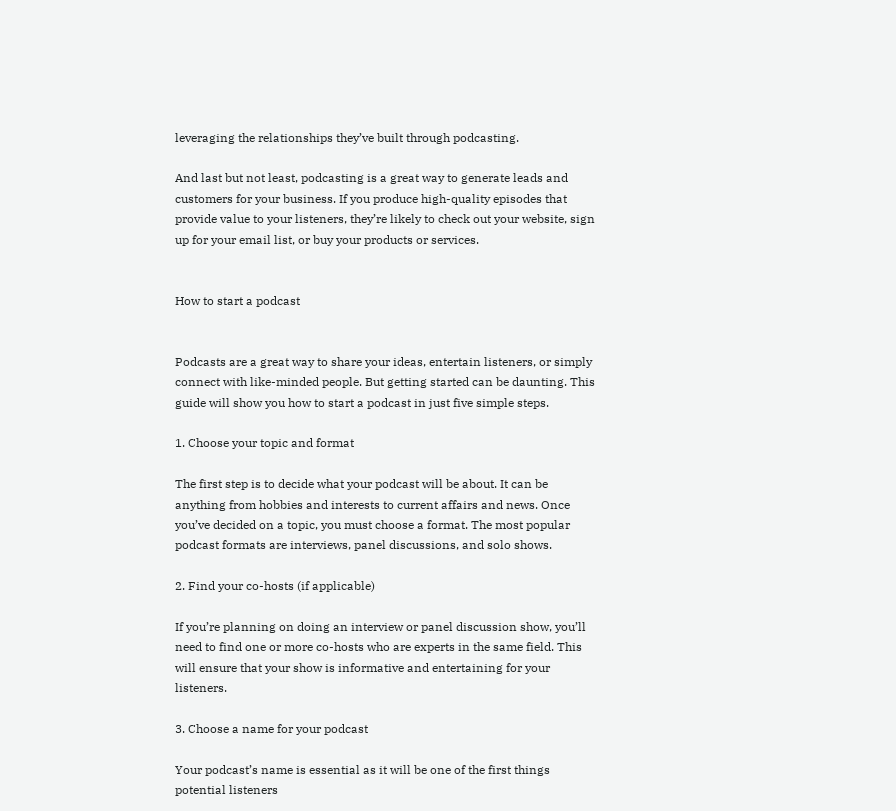leveraging the relationships they’ve built through podcasting.

And last but not least, podcasting is a great way to generate leads and customers for your business. If you produce high-quality episodes that provide value to your listeners, they’re likely to check out your website, sign up for your email list, or buy your products or services.


How to start a podcast


Podcasts are a great way to share your ideas, entertain listeners, or simply connect with like-minded people. But getting started can be daunting. This guide will show you how to start a podcast in just five simple steps.

1. Choose your topic and format

The first step is to decide what your podcast will be about. It can be anything from hobbies and interests to current affairs and news. Once you’ve decided on a topic, you must choose a format. The most popular podcast formats are interviews, panel discussions, and solo shows.

2. Find your co-hosts (if applicable)

If you’re planning on doing an interview or panel discussion show, you’ll need to find one or more co-hosts who are experts in the same field. This will ensure that your show is informative and entertaining for your listeners.

3. Choose a name for your podcast

Your podcast’s name is essential as it will be one of the first things potential listeners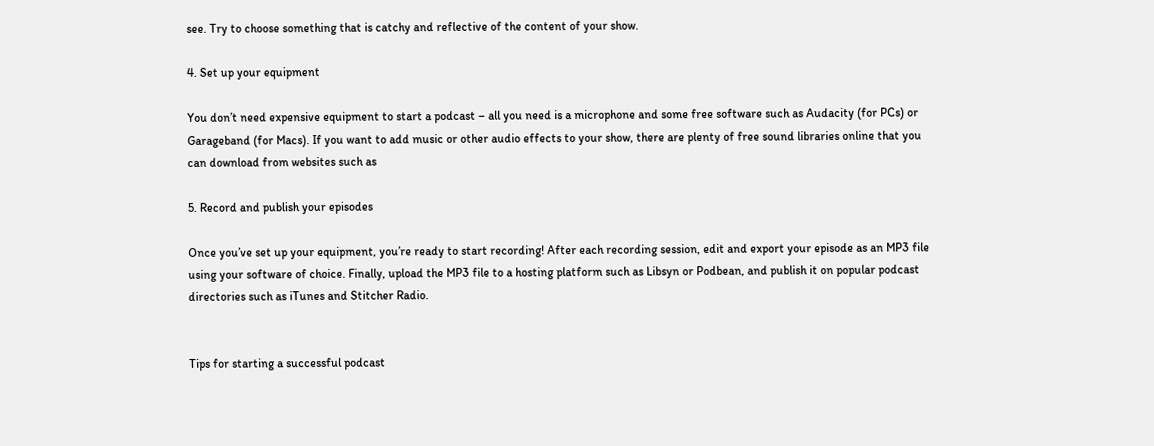see. Try to choose something that is catchy and reflective of the content of your show.

4. Set up your equipment

You don’t need expensive equipment to start a podcast – all you need is a microphone and some free software such as Audacity (for PCs) or Garageband (for Macs). If you want to add music or other audio effects to your show, there are plenty of free sound libraries online that you can download from websites such as

5. Record and publish your episodes

Once you’ve set up your equipment, you’re ready to start recording! After each recording session, edit and export your episode as an MP3 file using your software of choice. Finally, upload the MP3 file to a hosting platform such as Libsyn or Podbean, and publish it on popular podcast directories such as iTunes and Stitcher Radio.


Tips for starting a successful podcast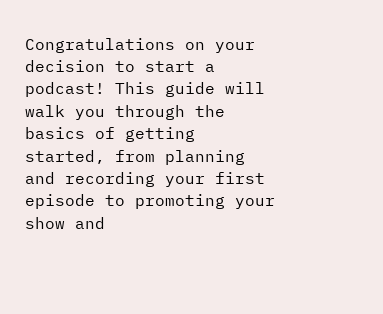Congratulations on your decision to start a podcast! This guide will walk you through the basics of getting started, from planning and recording your first episode to promoting your show and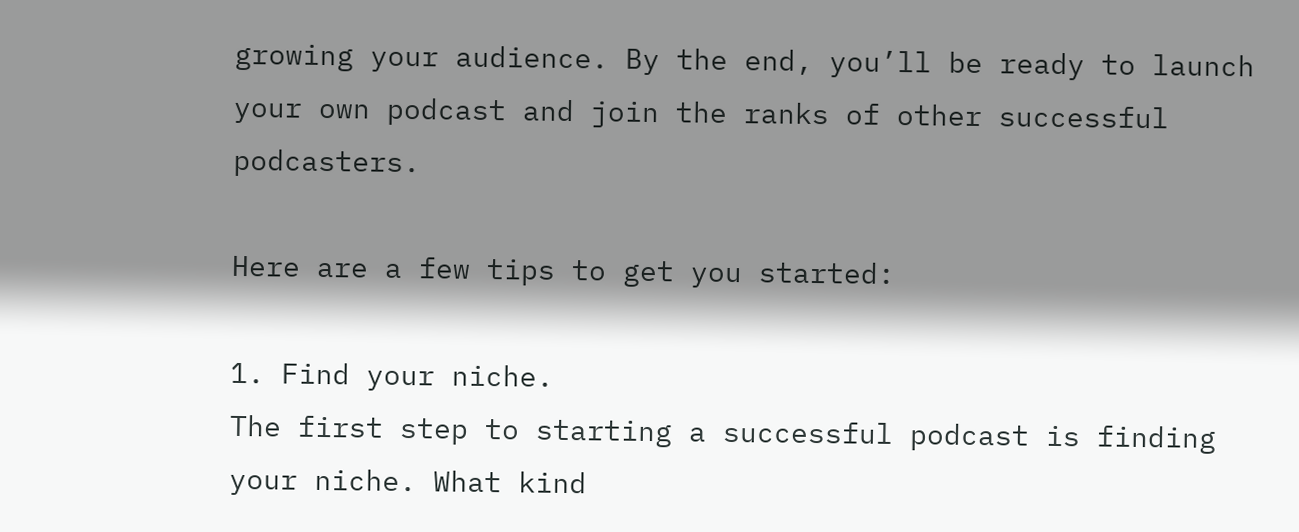growing your audience. By the end, you’ll be ready to launch your own podcast and join the ranks of other successful podcasters.

Here are a few tips to get you started:

1. Find your niche.
The first step to starting a successful podcast is finding your niche. What kind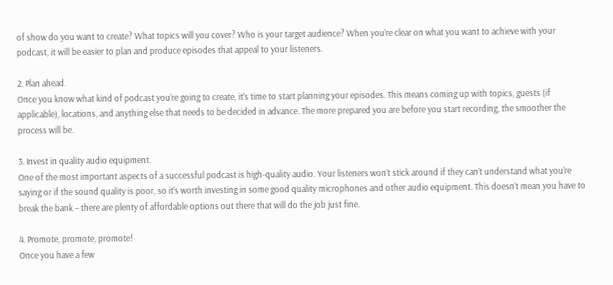of show do you want to create? What topics will you cover? Who is your target audience? When you’re clear on what you want to achieve with your podcast, it will be easier to plan and produce episodes that appeal to your listeners.

2. Plan ahead.
Once you know what kind of podcast you’re going to create, it’s time to start planning your episodes. This means coming up with topics, guests (if applicable), locations, and anything else that needs to be decided in advance. The more prepared you are before you start recording, the smoother the process will be.

3. Invest in quality audio equipment.
One of the most important aspects of a successful podcast is high-quality audio. Your listeners won’t stick around if they can’t understand what you’re saying or if the sound quality is poor, so it’s worth investing in some good quality microphones and other audio equipment. This doesn’t mean you have to break the bank – there are plenty of affordable options out there that will do the job just fine.

4. Promote, promote, promote!
Once you have a few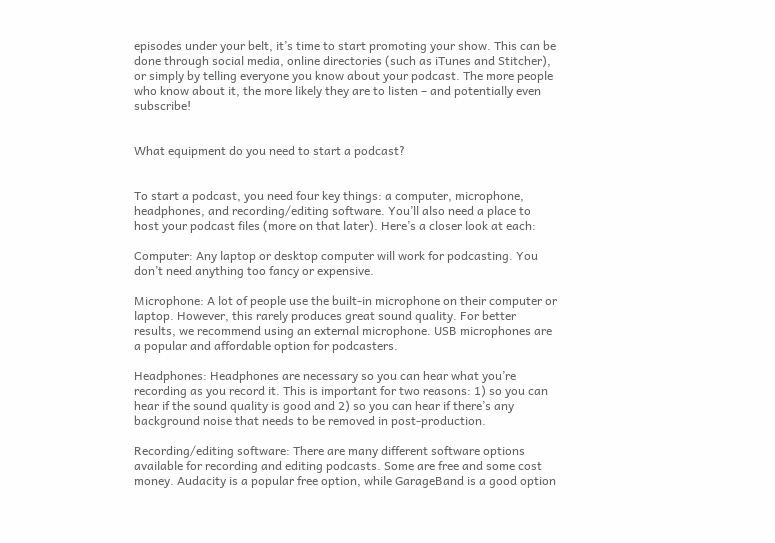episodes under your belt, it’s time to start promoting your show. This can be done through social media, online directories (such as iTunes and Stitcher), or simply by telling everyone you know about your podcast. The more people who know about it, the more likely they are to listen – and potentially even subscribe!


What equipment do you need to start a podcast?


To start a podcast, you need four key things: a computer, microphone, headphones, and recording/editing software. You’ll also need a place to host your podcast files (more on that later). Here’s a closer look at each:

Computer: Any laptop or desktop computer will work for podcasting. You don’t need anything too fancy or expensive.

Microphone: A lot of people use the built-in microphone on their computer or laptop. However, this rarely produces great sound quality. For better results, we recommend using an external microphone. USB microphones are a popular and affordable option for podcasters.

Headphones: Headphones are necessary so you can hear what you’re recording as you record it. This is important for two reasons: 1) so you can hear if the sound quality is good and 2) so you can hear if there’s any background noise that needs to be removed in post-production.

Recording/editing software: There are many different software options available for recording and editing podcasts. Some are free and some cost money. Audacity is a popular free option, while GarageBand is a good option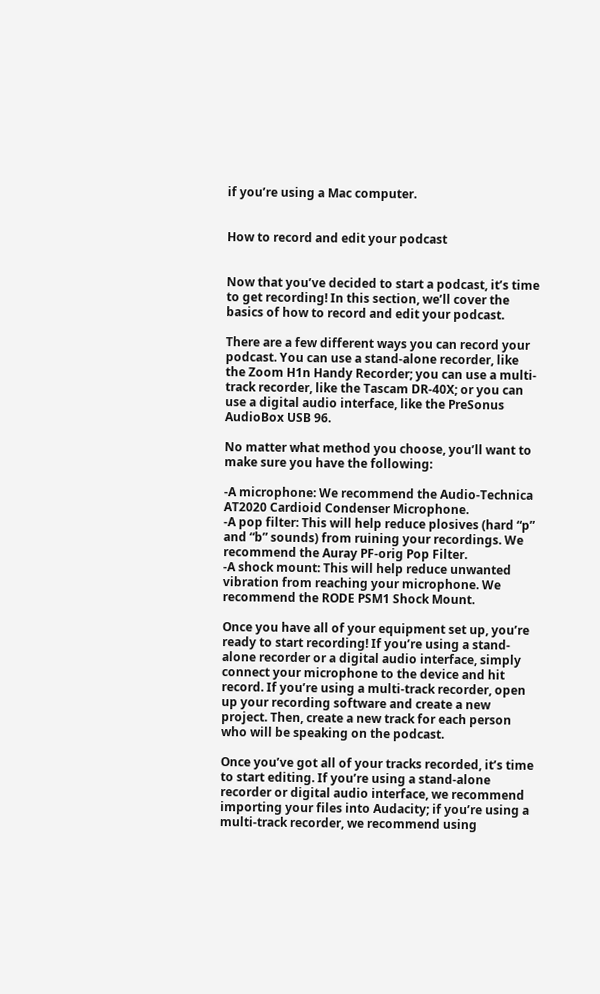if you’re using a Mac computer.


How to record and edit your podcast


Now that you’ve decided to start a podcast, it’s time to get recording! In this section, we’ll cover the basics of how to record and edit your podcast.

There are a few different ways you can record your podcast. You can use a stand-alone recorder, like the Zoom H1n Handy Recorder; you can use a multi-track recorder, like the Tascam DR-40X; or you can use a digital audio interface, like the PreSonus AudioBox USB 96.

No matter what method you choose, you’ll want to make sure you have the following:

-A microphone: We recommend the Audio-Technica AT2020 Cardioid Condenser Microphone.
-A pop filter: This will help reduce plosives (hard “p” and “b” sounds) from ruining your recordings. We recommend the Auray PF-orig Pop Filter.
-A shock mount: This will help reduce unwanted vibration from reaching your microphone. We recommend the RODE PSM1 Shock Mount.

Once you have all of your equipment set up, you’re ready to start recording! If you’re using a stand-alone recorder or a digital audio interface, simply connect your microphone to the device and hit record. If you’re using a multi-track recorder, open up your recording software and create a new project. Then, create a new track for each person who will be speaking on the podcast.

Once you’ve got all of your tracks recorded, it’s time to start editing. If you’re using a stand-alone recorder or digital audio interface, we recommend importing your files into Audacity; if you’re using a multi-track recorder, we recommend using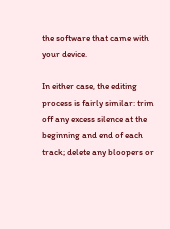the software that came with your device.

In either case, the editing process is fairly similar: trim off any excess silence at the beginning and end of each track; delete any bloopers or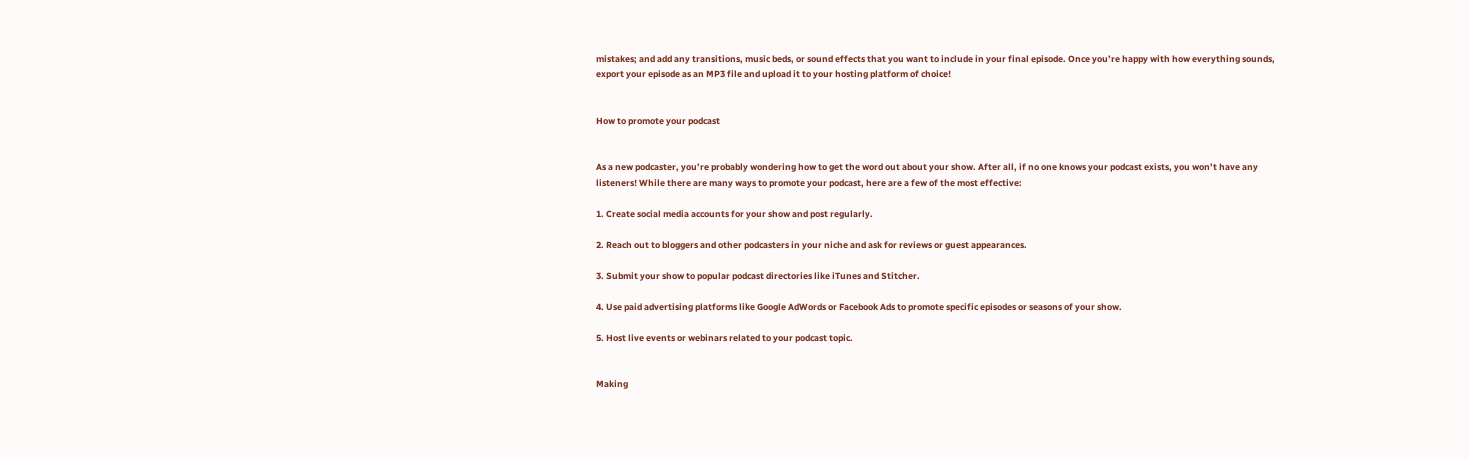mistakes; and add any transitions, music beds, or sound effects that you want to include in your final episode. Once you’re happy with how everything sounds, export your episode as an MP3 file and upload it to your hosting platform of choice!


How to promote your podcast


As a new podcaster, you’re probably wondering how to get the word out about your show. After all, if no one knows your podcast exists, you won’t have any listeners! While there are many ways to promote your podcast, here are a few of the most effective:

1. Create social media accounts for your show and post regularly.

2. Reach out to bloggers and other podcasters in your niche and ask for reviews or guest appearances.

3. Submit your show to popular podcast directories like iTunes and Stitcher.

4. Use paid advertising platforms like Google AdWords or Facebook Ads to promote specific episodes or seasons of your show.

5. Host live events or webinars related to your podcast topic.


Making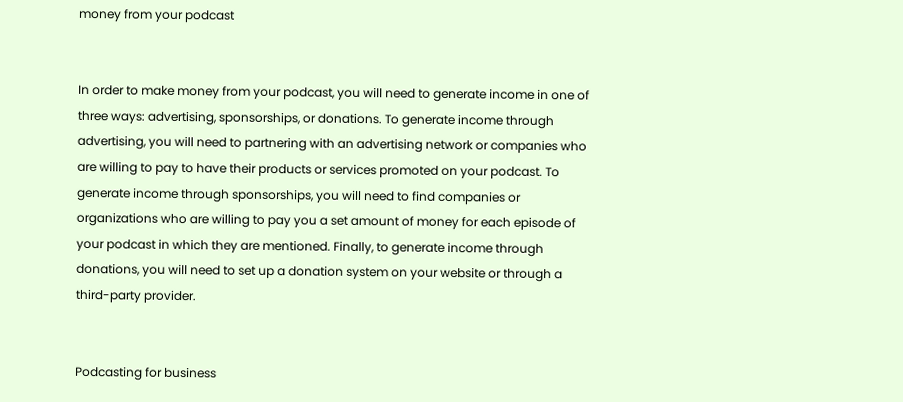money from your podcast


In order to make money from your podcast, you will need to generate income in one of three ways: advertising, sponsorships, or donations. To generate income through advertising, you will need to partnering with an advertising network or companies who are willing to pay to have their products or services promoted on your podcast. To generate income through sponsorships, you will need to find companies or organizations who are willing to pay you a set amount of money for each episode of your podcast in which they are mentioned. Finally, to generate income through donations, you will need to set up a donation system on your website or through a third-party provider.


Podcasting for business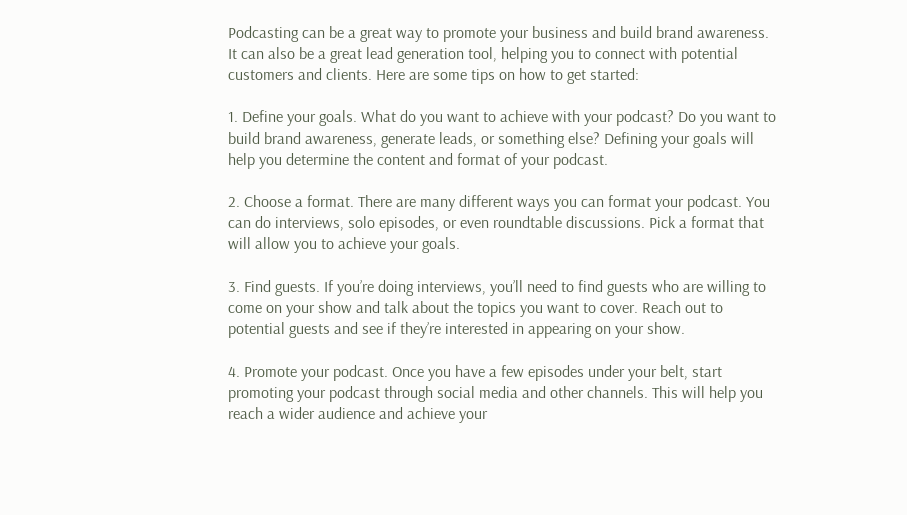Podcasting can be a great way to promote your business and build brand awareness. It can also be a great lead generation tool, helping you to connect with potential customers and clients. Here are some tips on how to get started:

1. Define your goals. What do you want to achieve with your podcast? Do you want to build brand awareness, generate leads, or something else? Defining your goals will help you determine the content and format of your podcast.

2. Choose a format. There are many different ways you can format your podcast. You can do interviews, solo episodes, or even roundtable discussions. Pick a format that will allow you to achieve your goals.

3. Find guests. If you’re doing interviews, you’ll need to find guests who are willing to come on your show and talk about the topics you want to cover. Reach out to potential guests and see if they’re interested in appearing on your show.

4. Promote your podcast. Once you have a few episodes under your belt, start promoting your podcast through social media and other channels. This will help you reach a wider audience and achieve your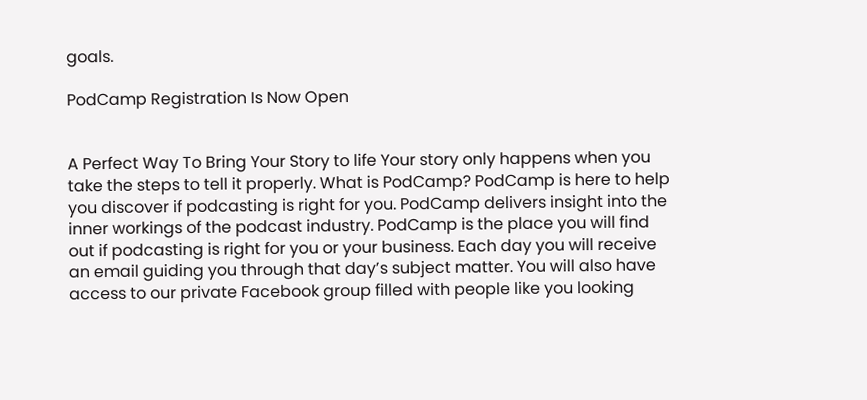goals.

PodCamp Registration Is Now Open


A Perfect Way To Bring Your Story to life Your story only happens when you take the steps to tell it properly. What is PodCamp? PodCamp is here to help you discover if podcasting is right for you. PodCamp delivers insight into the inner workings of the podcast industry. PodCamp is the place you will find out if podcasting is right for you or your business. Each day you will receive an email guiding you through that day’s subject matter. You will also have access to our private Facebook group filled with people like you looking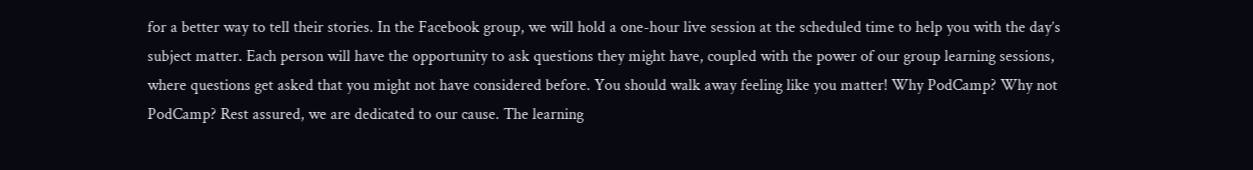for a better way to tell their stories. In the Facebook group, we will hold a one-hour live session at the scheduled time to help you with the day’s subject matter. Each person will have the opportunity to ask questions they might have, coupled with the power of our group learning sessions, where questions get asked that you might not have considered before. You should walk away feeling like you matter! Why PodCamp? Why not PodCamp? Rest assured, we are dedicated to our cause. The learning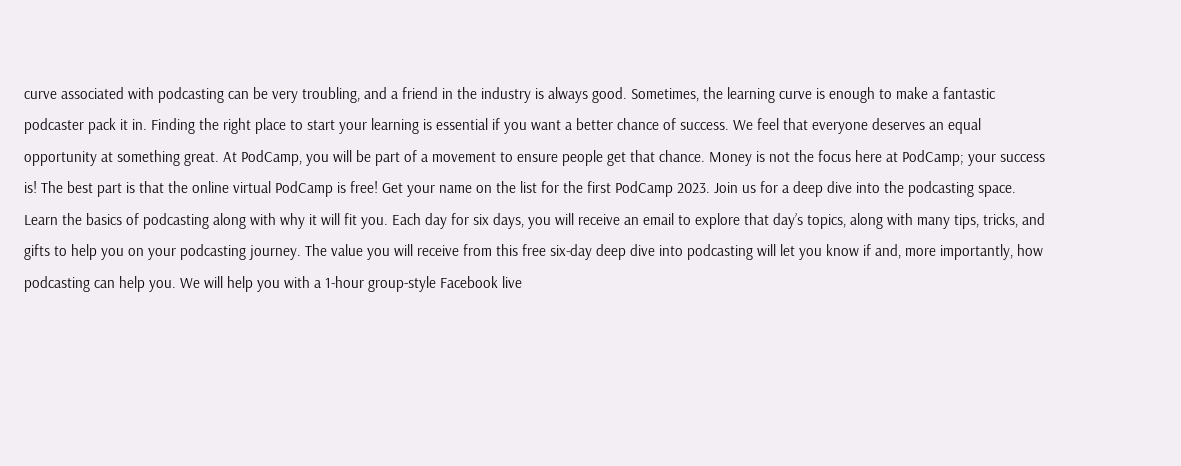curve associated with podcasting can be very troubling, and a friend in the industry is always good. Sometimes, the learning curve is enough to make a fantastic podcaster pack it in. Finding the right place to start your learning is essential if you want a better chance of success. We feel that everyone deserves an equal opportunity at something great. At PodCamp, you will be part of a movement to ensure people get that chance. Money is not the focus here at PodCamp; your success is! The best part is that the online virtual PodCamp is free! Get your name on the list for the first PodCamp 2023. Join us for a deep dive into the podcasting space. Learn the basics of podcasting along with why it will fit you. Each day for six days, you will receive an email to explore that day’s topics, along with many tips, tricks, and gifts to help you on your podcasting journey. The value you will receive from this free six-day deep dive into podcasting will let you know if and, more importantly, how podcasting can help you. We will help you with a 1-hour group-style Facebook live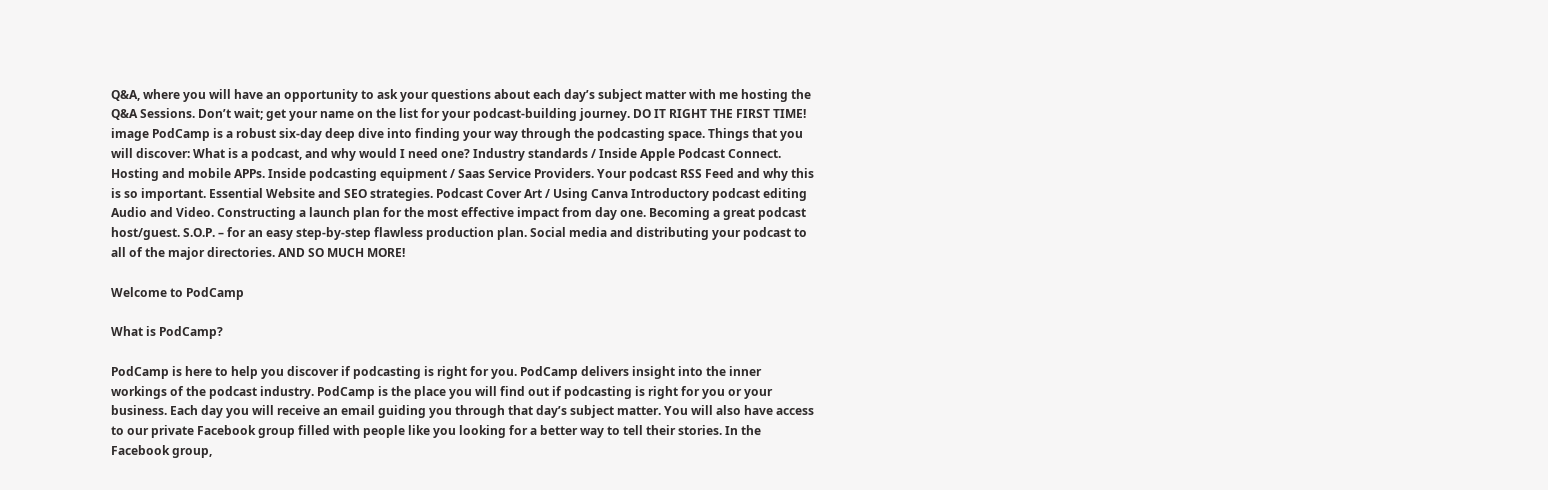Q&A, where you will have an opportunity to ask your questions about each day’s subject matter with me hosting the Q&A Sessions. Don’t wait; get your name on the list for your podcast-building journey. DO IT RIGHT THE FIRST TIME! image PodCamp is a robust six-day deep dive into finding your way through the podcasting space. Things that you will discover: What is a podcast, and why would I need one? Industry standards / Inside Apple Podcast Connect. Hosting and mobile APPs. Inside podcasting equipment / Saas Service Providers. Your podcast RSS Feed and why this is so important. Essential Website and SEO strategies. Podcast Cover Art / Using Canva Introductory podcast editing Audio and Video. Constructing a launch plan for the most effective impact from day one. Becoming a great podcast host/guest. S.O.P. – for an easy step-by-step flawless production plan. Social media and distributing your podcast to all of the major directories. AND SO MUCH MORE!

Welcome to PodCamp

What is PodCamp?

PodCamp is here to help you discover if podcasting is right for you. PodCamp delivers insight into the inner workings of the podcast industry. PodCamp is the place you will find out if podcasting is right for you or your business. Each day you will receive an email guiding you through that day’s subject matter. You will also have access to our private Facebook group filled with people like you looking for a better way to tell their stories. In the Facebook group,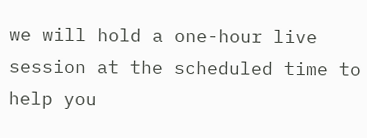we will hold a one-hour live session at the scheduled time to help you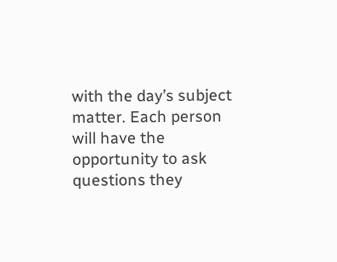with the day’s subject matter. Each person will have the opportunity to ask questions they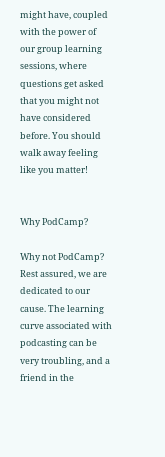might have, coupled with the power of our group learning sessions, where questions get asked that you might not have considered before. You should walk away feeling like you matter!


Why PodCamp?

Why not PodCamp? Rest assured, we are dedicated to our cause. The learning curve associated with podcasting can be very troubling, and a friend in the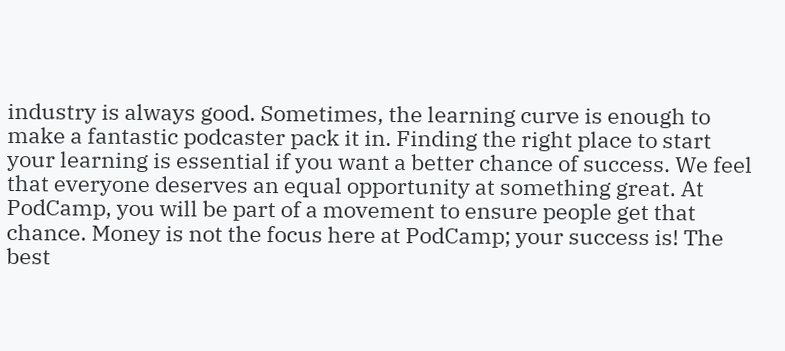industry is always good. Sometimes, the learning curve is enough to make a fantastic podcaster pack it in. Finding the right place to start your learning is essential if you want a better chance of success. We feel that everyone deserves an equal opportunity at something great. At PodCamp, you will be part of a movement to ensure people get that chance. Money is not the focus here at PodCamp; your success is! The best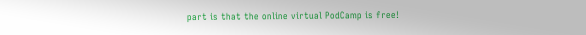part is that the online virtual PodCamp is free!